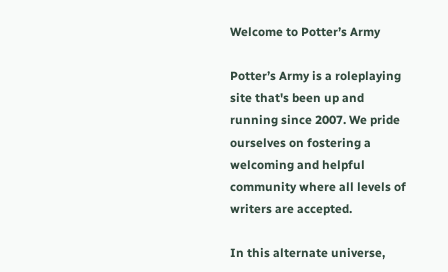Welcome to Potter’s Army

Potter’s Army is a roleplaying site that's been up and running since 2007. We pride ourselves on fostering a welcoming and helpful community where all levels of writers are accepted.

In this alternate universe,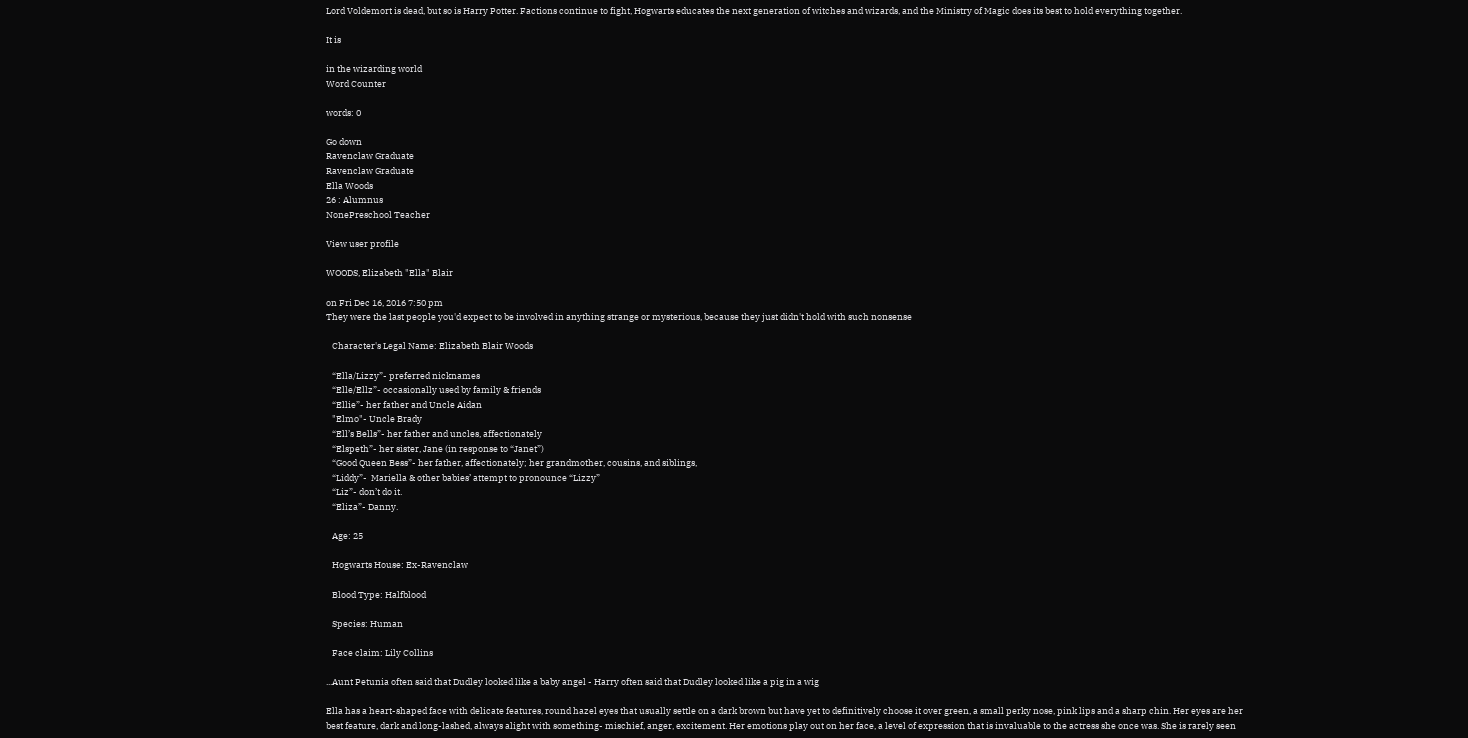Lord Voldemort is dead, but so is Harry Potter. Factions continue to fight, Hogwarts educates the next generation of witches and wizards, and the Ministry of Magic does its best to hold everything together.

It is

in the wizarding world
Word Counter

words: 0

Go down
Ravenclaw Graduate
Ravenclaw Graduate
Ella Woods
26 : Alumnus
NonePreschool Teacher

View user profile

WOODS, Elizabeth "Ella" Blair

on Fri Dec 16, 2016 7:50 pm
They were the last people you'd expect to be involved in anything strange or mysterious, because they just didn't hold with such nonsense

   Character's Legal Name: Elizabeth Blair Woods

   “Ella/Lizzy”- preferred nicknames
   “Elle/Ellz”- occasionally used by family & friends
   “Ellie”- her father and Uncle Aidan
   "Elmo"- Uncle Brady
   “Ell’s Bells”- her father and uncles, affectionately
   “Elspeth”- her sister, Jane (in response to “Janet”)
   “Good Queen Bess”- her father, affectionately; her grandmother, cousins, and siblings,
   “Liddy”-  Mariella & other babies’ attempt to pronounce “Lizzy”
   “Liz”- don’t do it.
   “Eliza”- Danny.

   Age: 25

   Hogwarts House: Ex-Ravenclaw

   Blood Type: Halfblood

   Species: Human

   Face claim: Lily Collins

...Aunt Petunia often said that Dudley looked like a baby angel - Harry often said that Dudley looked like a pig in a wig

Ella has a heart-shaped face with delicate features, round hazel eyes that usually settle on a dark brown but have yet to definitively choose it over green, a small perky nose, pink lips and a sharp chin. Her eyes are her best feature, dark and long-lashed, always alight with something- mischief, anger, excitement. Her emotions play out on her face, a level of expression that is invaluable to the actress she once was. She is rarely seen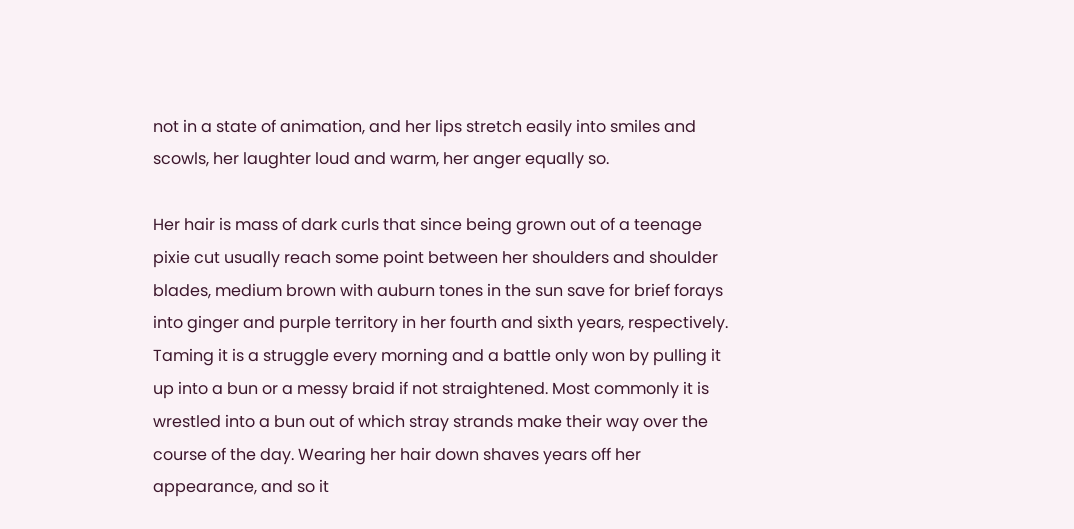not in a state of animation, and her lips stretch easily into smiles and scowls, her laughter loud and warm, her anger equally so.

Her hair is mass of dark curls that since being grown out of a teenage pixie cut usually reach some point between her shoulders and shoulder blades, medium brown with auburn tones in the sun save for brief forays into ginger and purple territory in her fourth and sixth years, respectively. Taming it is a struggle every morning and a battle only won by pulling it up into a bun or a messy braid if not straightened. Most commonly it is wrestled into a bun out of which stray strands make their way over the course of the day. Wearing her hair down shaves years off her appearance, and so it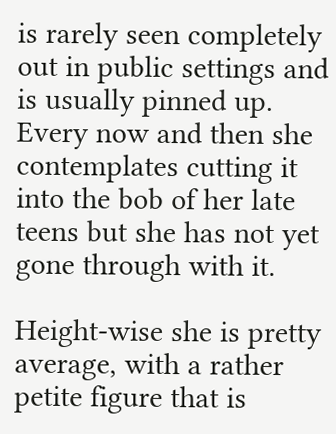is rarely seen completely out in public settings and is usually pinned up. Every now and then she contemplates cutting it into the bob of her late teens but she has not yet gone through with it.

Height-wise she is pretty average, with a rather petite figure that is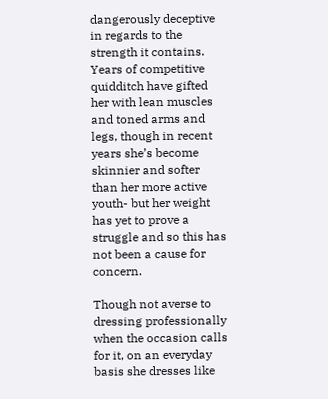dangerously deceptive in regards to the strength it contains. Years of competitive quidditch have gifted her with lean muscles and toned arms and legs, though in recent years she’s become skinnier and softer than her more active youth- but her weight has yet to prove a struggle and so this has not been a cause for concern.

Though not averse to dressing professionally when the occasion calls for it, on an everyday basis she dresses like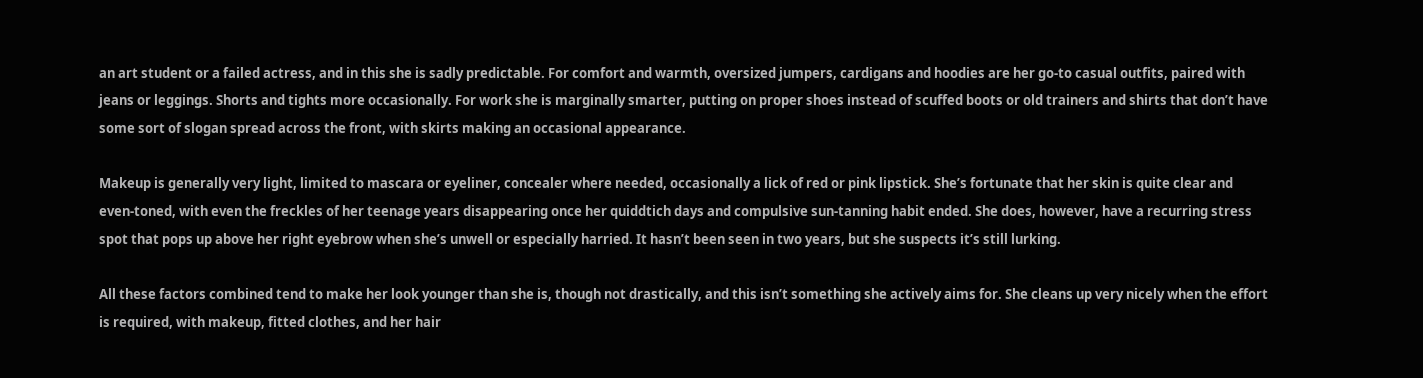an art student or a failed actress, and in this she is sadly predictable. For comfort and warmth, oversized jumpers, cardigans and hoodies are her go-to casual outfits, paired with jeans or leggings. Shorts and tights more occasionally. For work she is marginally smarter, putting on proper shoes instead of scuffed boots or old trainers and shirts that don’t have some sort of slogan spread across the front, with skirts making an occasional appearance.

Makeup is generally very light, limited to mascara or eyeliner, concealer where needed, occasionally a lick of red or pink lipstick. She’s fortunate that her skin is quite clear and even-toned, with even the freckles of her teenage years disappearing once her quiddtich days and compulsive sun-tanning habit ended. She does, however, have a recurring stress spot that pops up above her right eyebrow when she’s unwell or especially harried. It hasn’t been seen in two years, but she suspects it’s still lurking.

All these factors combined tend to make her look younger than she is, though not drastically, and this isn’t something she actively aims for. She cleans up very nicely when the effort is required, with makeup, fitted clothes, and her hair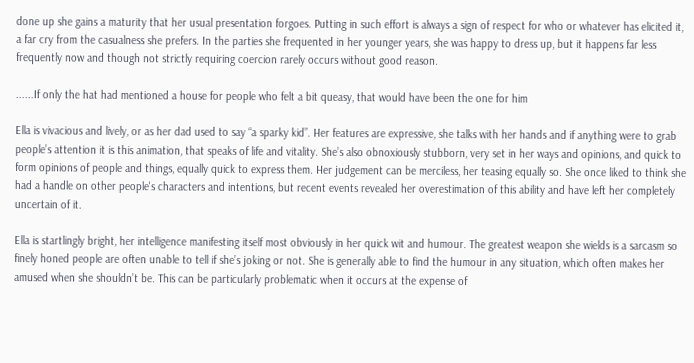done up she gains a maturity that her usual presentation forgoes. Putting in such effort is always a sign of respect for who or whatever has elicited it, a far cry from the casualness she prefers. In the parties she frequented in her younger years, she was happy to dress up, but it happens far less frequently now and though not strictly requiring coercion rarely occurs without good reason.

......If only the hat had mentioned a house for people who felt a bit queasy, that would have been the one for him

Ella is vivacious and lively, or as her dad used to say “a sparky kid”. Her features are expressive, she talks with her hands and if anything were to grab people’s attention it is this animation, that speaks of life and vitality. She’s also obnoxiously stubborn, very set in her ways and opinions, and quick to form opinions of people and things, equally quick to express them. Her judgement can be merciless, her teasing equally so. She once liked to think she had a handle on other people's characters and intentions, but recent events revealed her overestimation of this ability and have left her completely uncertain of it.

Ella is startlingly bright, her intelligence manifesting itself most obviously in her quick wit and humour. The greatest weapon she wields is a sarcasm so finely honed people are often unable to tell if she’s joking or not. She is generally able to find the humour in any situation, which often makes her amused when she shouldn’t be. This can be particularly problematic when it occurs at the expense of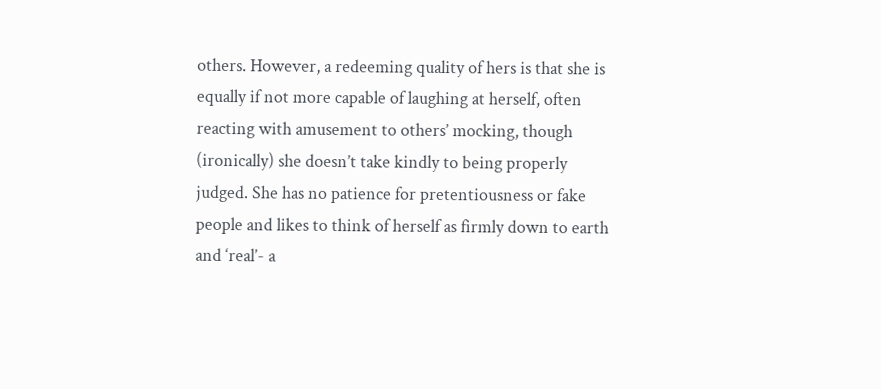others. However, a redeeming quality of hers is that she is equally if not more capable of laughing at herself, often reacting with amusement to others’ mocking, though (ironically) she doesn’t take kindly to being properly judged. She has no patience for pretentiousness or fake people and likes to think of herself as firmly down to earth and ‘real’- a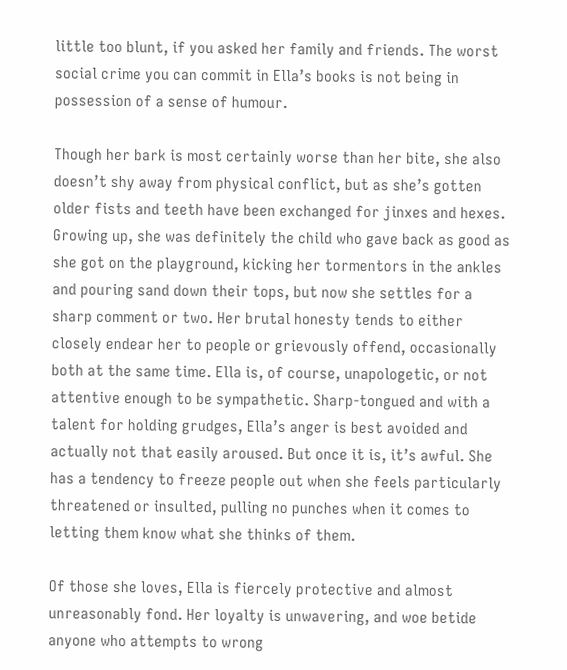little too blunt, if you asked her family and friends. The worst social crime you can commit in Ella’s books is not being in possession of a sense of humour.

Though her bark is most certainly worse than her bite, she also doesn’t shy away from physical conflict, but as she’s gotten older fists and teeth have been exchanged for jinxes and hexes. Growing up, she was definitely the child who gave back as good as she got on the playground, kicking her tormentors in the ankles and pouring sand down their tops, but now she settles for a sharp comment or two. Her brutal honesty tends to either closely endear her to people or grievously offend, occasionally both at the same time. Ella is, of course, unapologetic, or not attentive enough to be sympathetic. Sharp-tongued and with a talent for holding grudges, Ella’s anger is best avoided and actually not that easily aroused. But once it is, it’s awful. She has a tendency to freeze people out when she feels particularly threatened or insulted, pulling no punches when it comes to letting them know what she thinks of them.

Of those she loves, Ella is fiercely protective and almost unreasonably fond. Her loyalty is unwavering, and woe betide anyone who attempts to wrong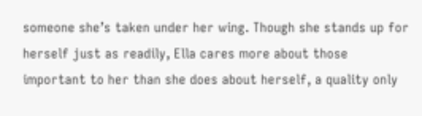someone she’s taken under her wing. Though she stands up for herself just as readily, Ella cares more about those important to her than she does about herself, a quality only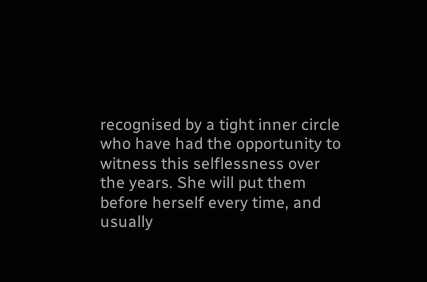recognised by a tight inner circle who have had the opportunity to witness this selflessness over the years. She will put them before herself every time, and usually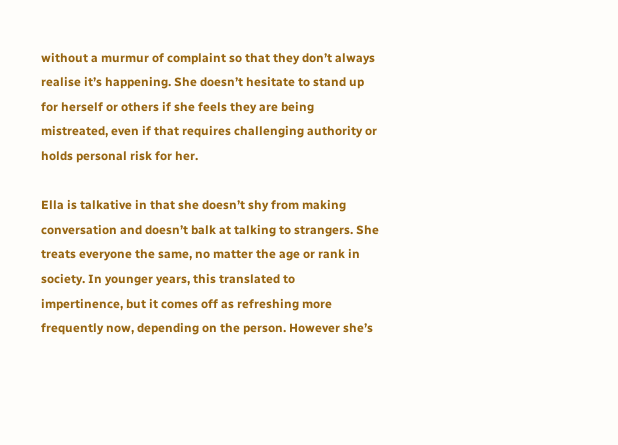without a murmur of complaint so that they don’t always realise it’s happening. She doesn’t hesitate to stand up for herself or others if she feels they are being mistreated, even if that requires challenging authority or holds personal risk for her.

Ella is talkative in that she doesn’t shy from making conversation and doesn’t balk at talking to strangers. She treats everyone the same, no matter the age or rank in society. In younger years, this translated to impertinence, but it comes off as refreshing more frequently now, depending on the person. However she’s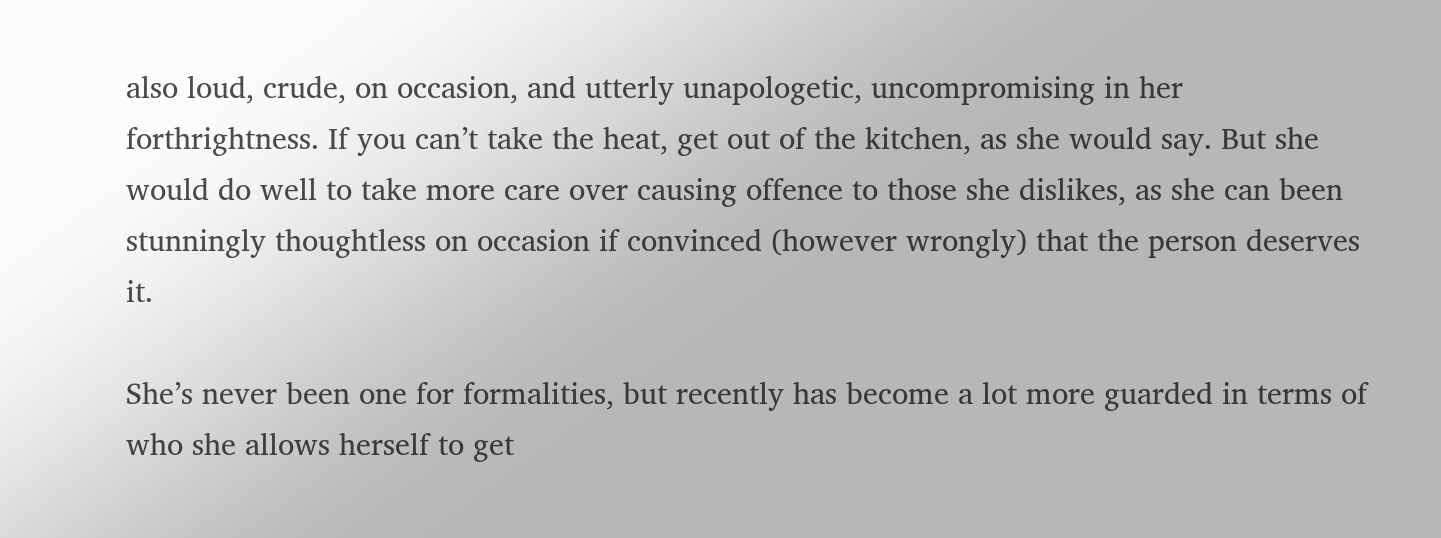also loud, crude, on occasion, and utterly unapologetic, uncompromising in her forthrightness. If you can’t take the heat, get out of the kitchen, as she would say. But she would do well to take more care over causing offence to those she dislikes, as she can been stunningly thoughtless on occasion if convinced (however wrongly) that the person deserves it.

She’s never been one for formalities, but recently has become a lot more guarded in terms of who she allows herself to get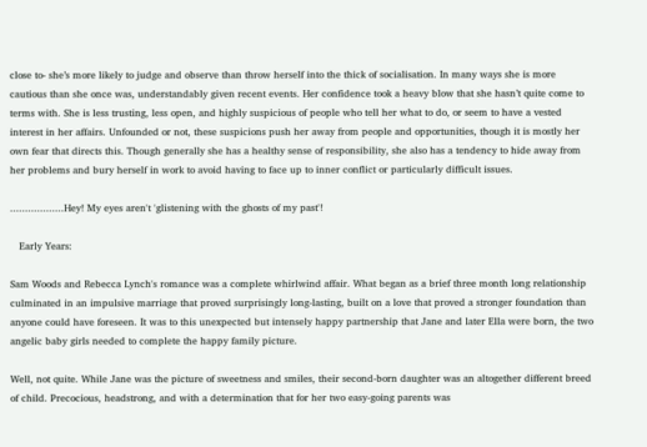close to- she’s more likely to judge and observe than throw herself into the thick of socialisation. In many ways she is more cautious than she once was, understandably given recent events. Her confidence took a heavy blow that she hasn’t quite come to terms with. She is less trusting, less open, and highly suspicious of people who tell her what to do, or seem to have a vested interest in her affairs. Unfounded or not, these suspicions push her away from people and opportunities, though it is mostly her own fear that directs this. Though generally she has a healthy sense of responsibility, she also has a tendency to hide away from her problems and bury herself in work to avoid having to face up to inner conflict or particularly difficult issues.

..................Hey! My eyes aren't 'glistening with the ghosts of my past'!

   Early Years:

Sam Woods and Rebecca Lynch's romance was a complete whirlwind affair. What began as a brief three month long relationship culminated in an impulsive marriage that proved surprisingly long-lasting, built on a love that proved a stronger foundation than anyone could have foreseen. It was to this unexpected but intensely happy partnership that Jane and later Ella were born, the two angelic baby girls needed to complete the happy family picture.

Well, not quite. While Jane was the picture of sweetness and smiles, their second-born daughter was an altogether different breed of child. Precocious, headstrong, and with a determination that for her two easy-going parents was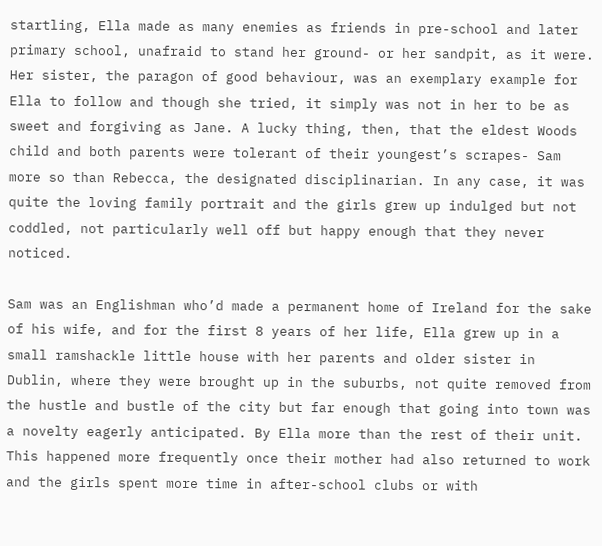startling, Ella made as many enemies as friends in pre-school and later primary school, unafraid to stand her ground- or her sandpit, as it were. Her sister, the paragon of good behaviour, was an exemplary example for Ella to follow and though she tried, it simply was not in her to be as sweet and forgiving as Jane. A lucky thing, then, that the eldest Woods child and both parents were tolerant of their youngest’s scrapes- Sam more so than Rebecca, the designated disciplinarian. In any case, it was quite the loving family portrait and the girls grew up indulged but not coddled, not particularly well off but happy enough that they never noticed.

Sam was an Englishman who’d made a permanent home of Ireland for the sake of his wife, and for the first 8 years of her life, Ella grew up in a small ramshackle little house with her parents and older sister in Dublin, where they were brought up in the suburbs, not quite removed from the hustle and bustle of the city but far enough that going into town was a novelty eagerly anticipated. By Ella more than the rest of their unit. This happened more frequently once their mother had also returned to work and the girls spent more time in after-school clubs or with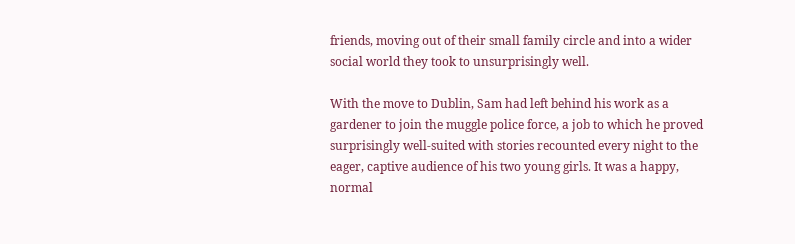friends, moving out of their small family circle and into a wider social world they took to unsurprisingly well.

With the move to Dublin, Sam had left behind his work as a gardener to join the muggle police force, a job to which he proved surprisingly well-suited with stories recounted every night to the eager, captive audience of his two young girls. It was a happy, normal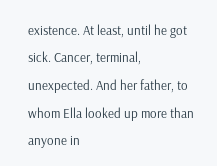existence. At least, until he got sick. Cancer, terminal, unexpected. And her father, to whom Ella looked up more than anyone in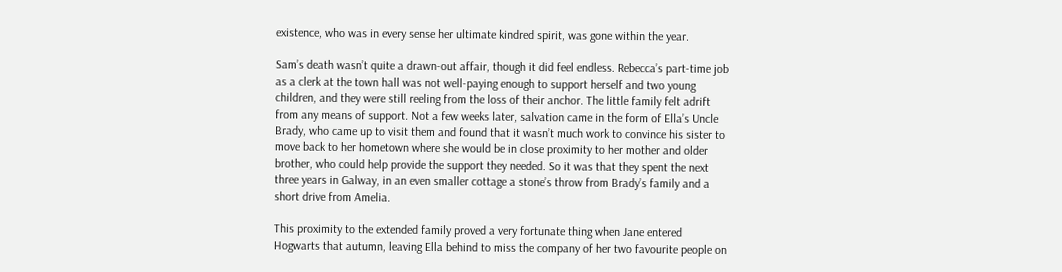existence, who was in every sense her ultimate kindred spirit, was gone within the year.

Sam’s death wasn’t quite a drawn-out affair, though it did feel endless. Rebecca’s part-time job as a clerk at the town hall was not well-paying enough to support herself and two young children, and they were still reeling from the loss of their anchor. The little family felt adrift from any means of support. Not a few weeks later, salvation came in the form of Ella’s Uncle Brady, who came up to visit them and found that it wasn’t much work to convince his sister to move back to her hometown where she would be in close proximity to her mother and older brother, who could help provide the support they needed. So it was that they spent the next three years in Galway, in an even smaller cottage a stone’s throw from Brady’s family and a short drive from Amelia.

This proximity to the extended family proved a very fortunate thing when Jane entered Hogwarts that autumn, leaving Ella behind to miss the company of her two favourite people on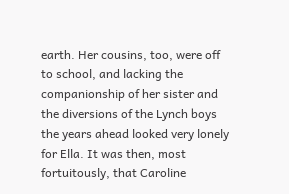earth. Her cousins, too, were off to school, and lacking the companionship of her sister and the diversions of the Lynch boys the years ahead looked very lonely for Ella. It was then, most fortuitously, that Caroline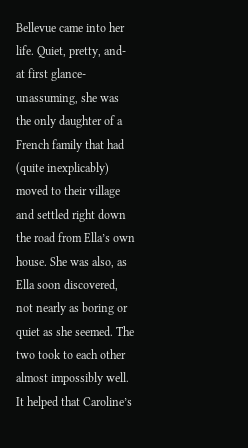Bellevue came into her life. Quiet, pretty, and- at first glance- unassuming, she was the only daughter of a French family that had (quite inexplicably) moved to their village and settled right down the road from Ella’s own house. She was also, as Ella soon discovered, not nearly as boring or quiet as she seemed. The two took to each other almost impossibly well. It helped that Caroline’s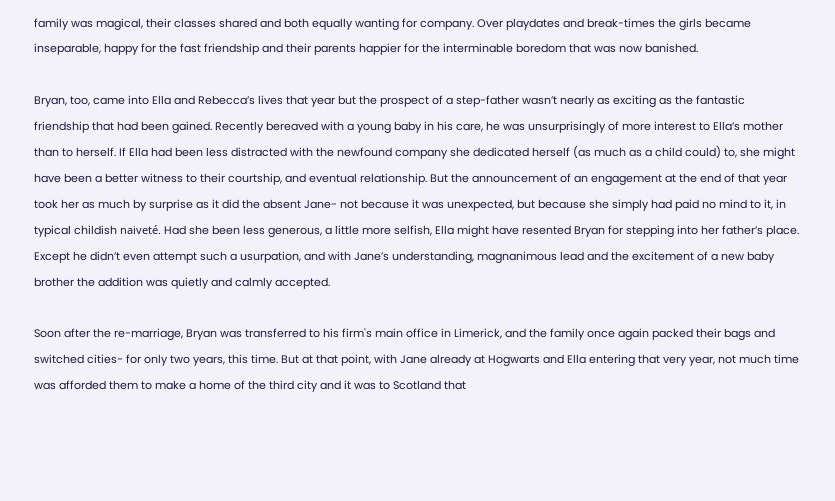family was magical, their classes shared and both equally wanting for company. Over playdates and break-times the girls became inseparable, happy for the fast friendship and their parents happier for the interminable boredom that was now banished.

Bryan, too, came into Ella and Rebecca’s lives that year but the prospect of a step-father wasn’t nearly as exciting as the fantastic friendship that had been gained. Recently bereaved with a young baby in his care, he was unsurprisingly of more interest to Ella’s mother than to herself. If Ella had been less distracted with the newfound company she dedicated herself (as much as a child could) to, she might have been a better witness to their courtship, and eventual relationship. But the announcement of an engagement at the end of that year took her as much by surprise as it did the absent Jane- not because it was unexpected, but because she simply had paid no mind to it, in typical childish naiveté. Had she been less generous, a little more selfish, Ella might have resented Bryan for stepping into her father’s place. Except he didn’t even attempt such a usurpation, and with Jane’s understanding, magnanimous lead and the excitement of a new baby brother the addition was quietly and calmly accepted.

Soon after the re-marriage, Bryan was transferred to his firm's main office in Limerick, and the family once again packed their bags and switched cities- for only two years, this time. But at that point, with Jane already at Hogwarts and Ella entering that very year, not much time was afforded them to make a home of the third city and it was to Scotland that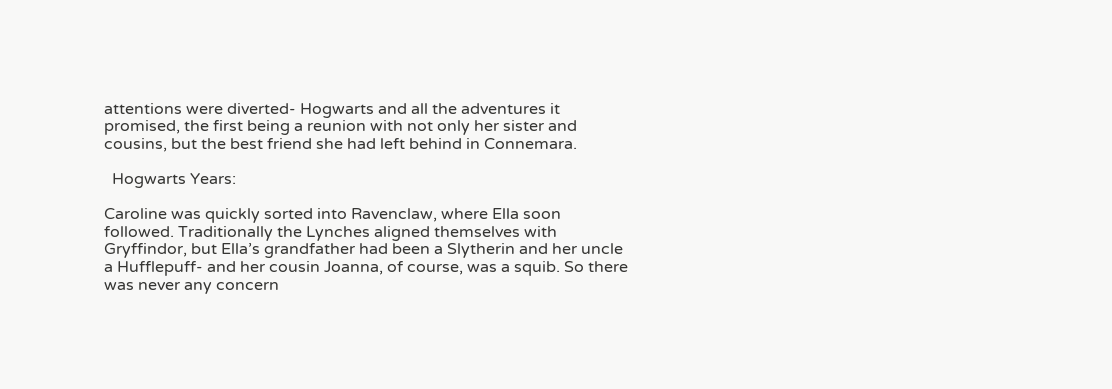attentions were diverted- Hogwarts and all the adventures it promised, the first being a reunion with not only her sister and cousins, but the best friend she had left behind in Connemara.

  Hogwarts Years:

Caroline was quickly sorted into Ravenclaw, where Ella soon followed. Traditionally the Lynches aligned themselves with Gryffindor, but Ella’s grandfather had been a Slytherin and her uncle a Hufflepuff- and her cousin Joanna, of course, was a squib. So there was never any concern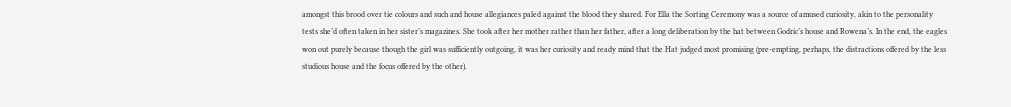amongst this brood over tie colours and such and house allegiances paled against the blood they shared. For Ella the Sorting Ceremony was a source of amused curiosity, akin to the personality tests she’d often taken in her sister’s magazines. She took after her mother rather than her father, after a long deliberation by the hat between Godric’s house and Rowena’s. In the end, the eagles won out purely because though the girl was sufficiently outgoing, it was her curiosity and ready mind that the Hat judged most promising (pre-empting, perhaps, the distractions offered by the less studious house and the focus offered by the other).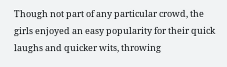Though not part of any particular crowd, the girls enjoyed an easy popularity for their quick laughs and quicker wits, throwing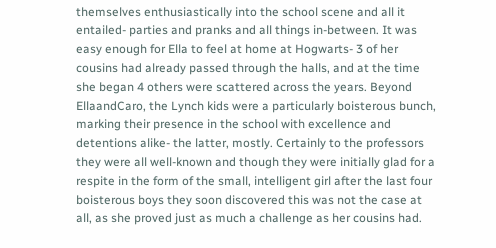themselves enthusiastically into the school scene and all it entailed- parties and pranks and all things in-between. It was easy enough for Ella to feel at home at Hogwarts- 3 of her cousins had already passed through the halls, and at the time she began 4 others were scattered across the years. Beyond EllaandCaro, the Lynch kids were a particularly boisterous bunch, marking their presence in the school with excellence and detentions alike- the latter, mostly. Certainly to the professors they were all well-known and though they were initially glad for a respite in the form of the small, intelligent girl after the last four boisterous boys they soon discovered this was not the case at all, as she proved just as much a challenge as her cousins had.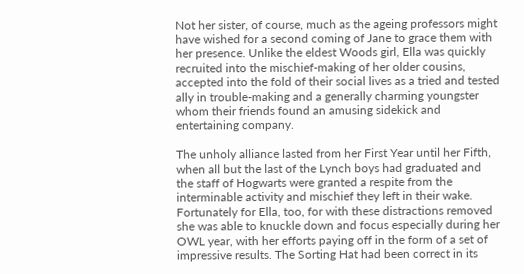Not her sister, of course, much as the ageing professors might have wished for a second coming of Jane to grace them with her presence. Unlike the eldest Woods girl, Ella was quickly recruited into the mischief-making of her older cousins, accepted into the fold of their social lives as a tried and tested ally in trouble-making and a generally charming youngster whom their friends found an amusing sidekick and entertaining company.

The unholy alliance lasted from her First Year until her Fifth, when all but the last of the Lynch boys had graduated and the staff of Hogwarts were granted a respite from the interminable activity and mischief they left in their wake. Fortunately for Ella, too, for with these distractions removed she was able to knuckle down and focus especially during her OWL year, with her efforts paying off in the form of a set of impressive results. The Sorting Hat had been correct in its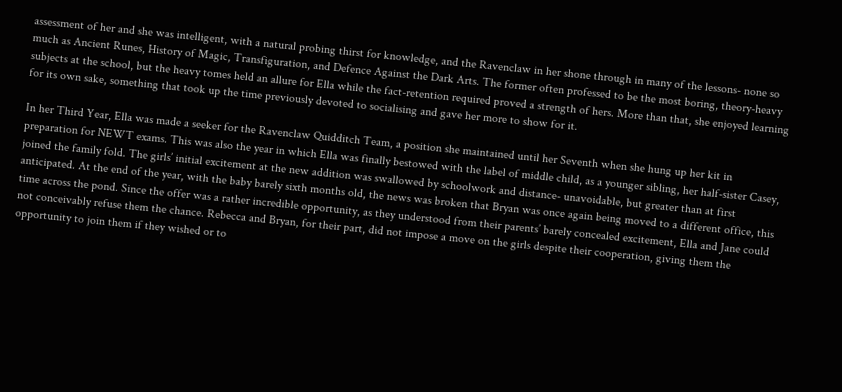assessment of her and she was intelligent, with a natural probing thirst for knowledge, and the Ravenclaw in her shone through in many of the lessons- none so much as Ancient Runes, History of Magic, Transfiguration, and Defence Against the Dark Arts. The former often professed to be the most boring, theory-heavy subjects at the school, but the heavy tomes held an allure for Ella while the fact-retention required proved a strength of hers. More than that, she enjoyed learning for its own sake, something that took up the time previously devoted to socialising and gave her more to show for it.

In her Third Year, Ella was made a seeker for the Ravenclaw Quidditch Team, a position she maintained until her Seventh when she hung up her kit in preparation for NEWT exams. This was also the year in which Ella was finally bestowed with the label of middle child, as a younger sibling, her half-sister Casey, joined the family fold. The girls’ initial excitement at the new addition was swallowed by schoolwork and distance- unavoidable, but greater than at first anticipated. At the end of the year, with the baby barely sixth months old, the news was broken that Bryan was once again being moved to a different office, this time across the pond. Since the offer was a rather incredible opportunity, as they understood from their parents’ barely concealed excitement, Ella and Jane could not conceivably refuse them the chance. Rebecca and Bryan, for their part, did not impose a move on the girls despite their cooperation, giving them the opportunity to join them if they wished or to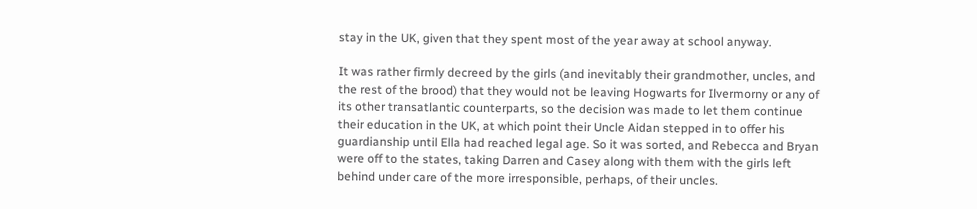stay in the UK, given that they spent most of the year away at school anyway.

It was rather firmly decreed by the girls (and inevitably their grandmother, uncles, and the rest of the brood) that they would not be leaving Hogwarts for Ilvermorny or any of its other transatlantic counterparts, so the decision was made to let them continue their education in the UK, at which point their Uncle Aidan stepped in to offer his guardianship until Ella had reached legal age. So it was sorted, and Rebecca and Bryan were off to the states, taking Darren and Casey along with them with the girls left behind under care of the more irresponsible, perhaps, of their uncles.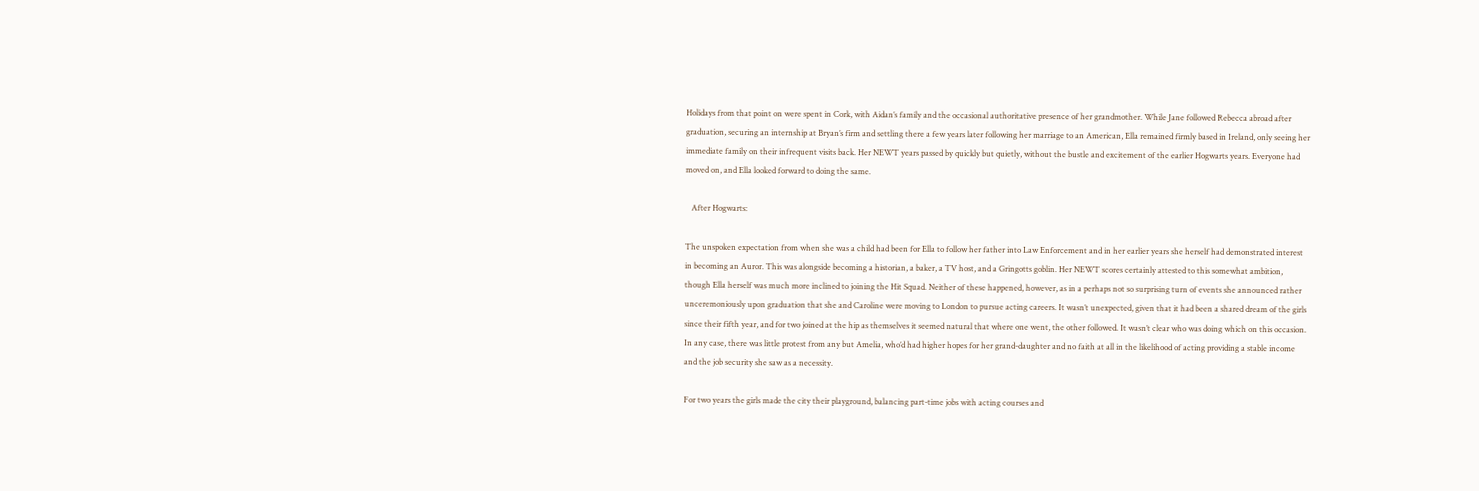Holidays from that point on were spent in Cork, with Aidan’s family and the occasional authoritative presence of her grandmother. While Jane followed Rebecca abroad after graduation, securing an internship at Bryan’s firm and settling there a few years later following her marriage to an American, Ella remained firmly based in Ireland, only seeing her immediate family on their infrequent visits back. Her NEWT years passed by quickly but quietly, without the bustle and excitement of the earlier Hogwarts years. Everyone had moved on, and Ella looked forward to doing the same.

   After Hogwarts:

The unspoken expectation from when she was a child had been for Ella to follow her father into Law Enforcement and in her earlier years she herself had demonstrated interest in becoming an Auror. This was alongside becoming a historian, a baker, a TV host, and a Gringotts goblin. Her NEWT scores certainly attested to this somewhat ambition, though Ella herself was much more inclined to joining the Hit Squad. Neither of these happened, however, as in a perhaps not so surprising turn of events she announced rather unceremoniously upon graduation that she and Caroline were moving to London to pursue acting careers. It wasn’t unexpected, given that it had been a shared dream of the girls since their fifth year, and for two joined at the hip as themselves it seemed natural that where one went, the other followed. It wasn’t clear who was doing which on this occasion. In any case, there was little protest from any but Amelia, who’d had higher hopes for her grand-daughter and no faith at all in the likelihood of acting providing a stable income and the job security she saw as a necessity.

For two years the girls made the city their playground, balancing part-time jobs with acting courses and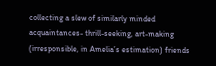collecting a slew of similarly minded acquaintances- thrill-seeking, art-making (irresponsible, in Amelia’s estimation) friends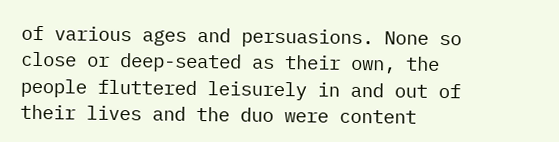of various ages and persuasions. None so close or deep-seated as their own, the people fluttered leisurely in and out of their lives and the duo were content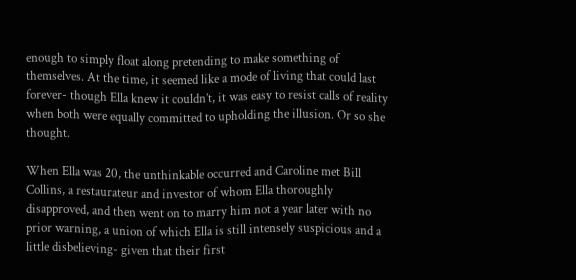enough to simply float along pretending to make something of themselves. At the time, it seemed like a mode of living that could last forever- though Ella knew it couldn’t, it was easy to resist calls of reality when both were equally committed to upholding the illusion. Or so she thought.

When Ella was 20, the unthinkable occurred and Caroline met Bill Collins, a restaurateur and investor of whom Ella thoroughly disapproved, and then went on to marry him not a year later with no prior warning, a union of which Ella is still intensely suspicious and a little disbelieving- given that their first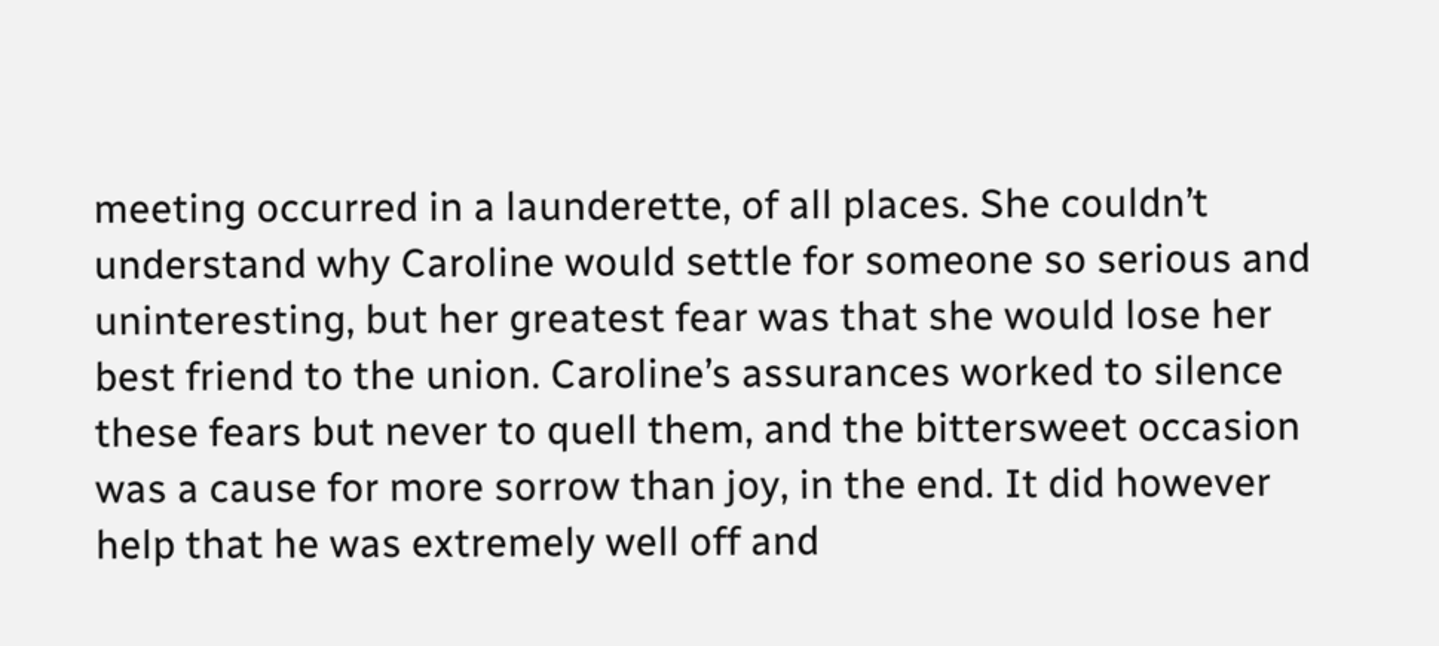meeting occurred in a launderette, of all places. She couldn’t understand why Caroline would settle for someone so serious and uninteresting, but her greatest fear was that she would lose her best friend to the union. Caroline’s assurances worked to silence these fears but never to quell them, and the bittersweet occasion was a cause for more sorrow than joy, in the end. It did however help that he was extremely well off and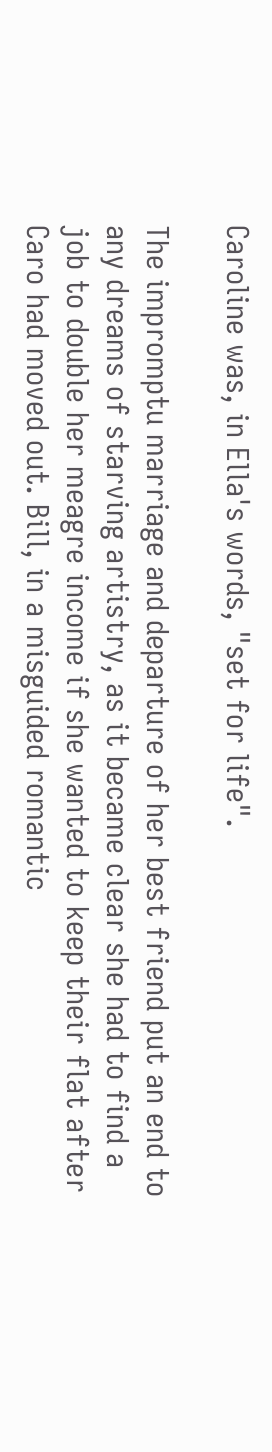Caroline was, in Ella's words, "set for life".

The impromptu marriage and departure of her best friend put an end to any dreams of starving artistry, as it became clear she had to find a job to double her meagre income if she wanted to keep their flat after Caro had moved out. Bill, in a misguided romantic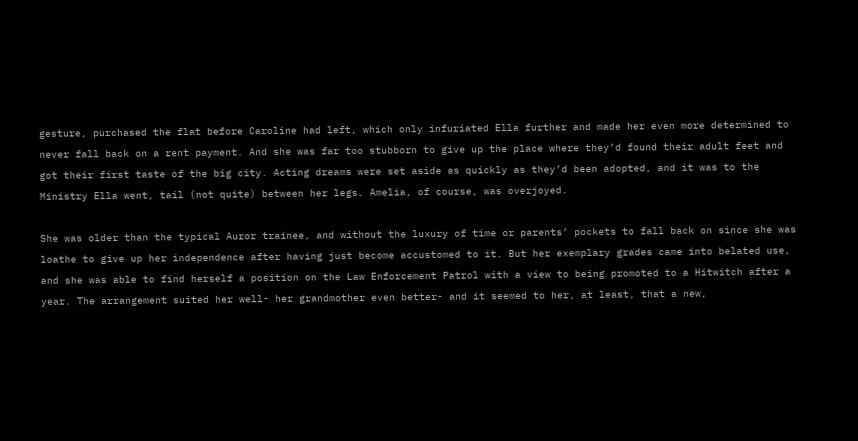gesture, purchased the flat before Caroline had left, which only infuriated Ella further and made her even more determined to never fall back on a rent payment. And she was far too stubborn to give up the place where they’d found their adult feet and got their first taste of the big city. Acting dreams were set aside as quickly as they’d been adopted, and it was to the Ministry Ella went, tail (not quite) between her legs. Amelia, of course, was overjoyed.

She was older than the typical Auror trainee, and without the luxury of time or parents’ pockets to fall back on since she was loathe to give up her independence after having just become accustomed to it. But her exemplary grades came into belated use, and she was able to find herself a position on the Law Enforcement Patrol with a view to being promoted to a Hitwitch after a year. The arrangement suited her well- her grandmother even better- and it seemed to her, at least, that a new,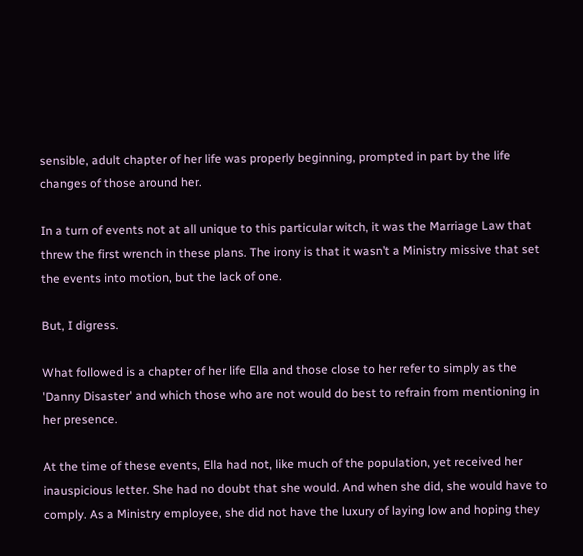sensible, adult chapter of her life was properly beginning, prompted in part by the life changes of those around her.

In a turn of events not at all unique to this particular witch, it was the Marriage Law that threw the first wrench in these plans. The irony is that it wasn’t a Ministry missive that set the events into motion, but the lack of one.

But, I digress.

What followed is a chapter of her life Ella and those close to her refer to simply as the 'Danny Disaster' and which those who are not would do best to refrain from mentioning in her presence.

At the time of these events, Ella had not, like much of the population, yet received her inauspicious letter. She had no doubt that she would. And when she did, she would have to comply. As a Ministry employee, she did not have the luxury of laying low and hoping they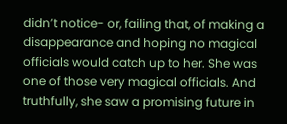didn’t notice- or, failing that, of making a disappearance and hoping no magical officials would catch up to her. She was one of those very magical officials. And truthfully, she saw a promising future in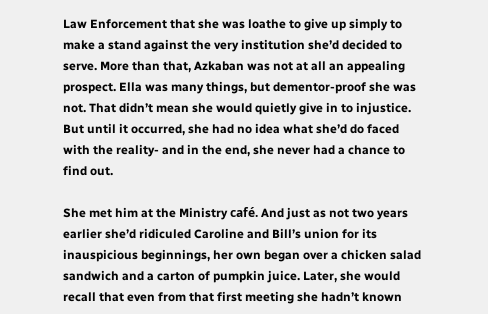Law Enforcement that she was loathe to give up simply to make a stand against the very institution she’d decided to serve. More than that, Azkaban was not at all an appealing prospect. Ella was many things, but dementor-proof she was not. That didn’t mean she would quietly give in to injustice. But until it occurred, she had no idea what she’d do faced with the reality- and in the end, she never had a chance to find out.

She met him at the Ministry café. And just as not two years earlier she’d ridiculed Caroline and Bill’s union for its inauspicious beginnings, her own began over a chicken salad sandwich and a carton of pumpkin juice. Later, she would recall that even from that first meeting she hadn’t known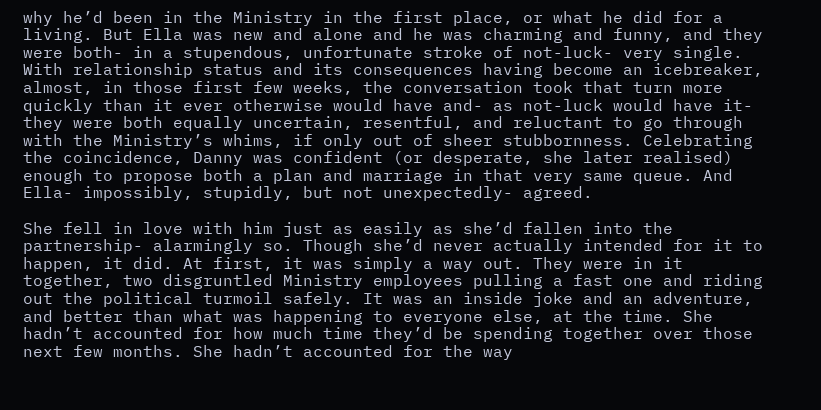why he’d been in the Ministry in the first place, or what he did for a living. But Ella was new and alone and he was charming and funny, and they were both- in a stupendous, unfortunate stroke of not-luck- very single. With relationship status and its consequences having become an icebreaker, almost, in those first few weeks, the conversation took that turn more quickly than it ever otherwise would have and- as not-luck would have it- they were both equally uncertain, resentful, and reluctant to go through with the Ministry’s whims, if only out of sheer stubbornness. Celebrating the coincidence, Danny was confident (or desperate, she later realised) enough to propose both a plan and marriage in that very same queue. And Ella- impossibly, stupidly, but not unexpectedly- agreed.

She fell in love with him just as easily as she’d fallen into the partnership- alarmingly so. Though she’d never actually intended for it to happen, it did. At first, it was simply a way out. They were in it together, two disgruntled Ministry employees pulling a fast one and riding out the political turmoil safely. It was an inside joke and an adventure, and better than what was happening to everyone else, at the time. She hadn’t accounted for how much time they’d be spending together over those next few months. She hadn’t accounted for the way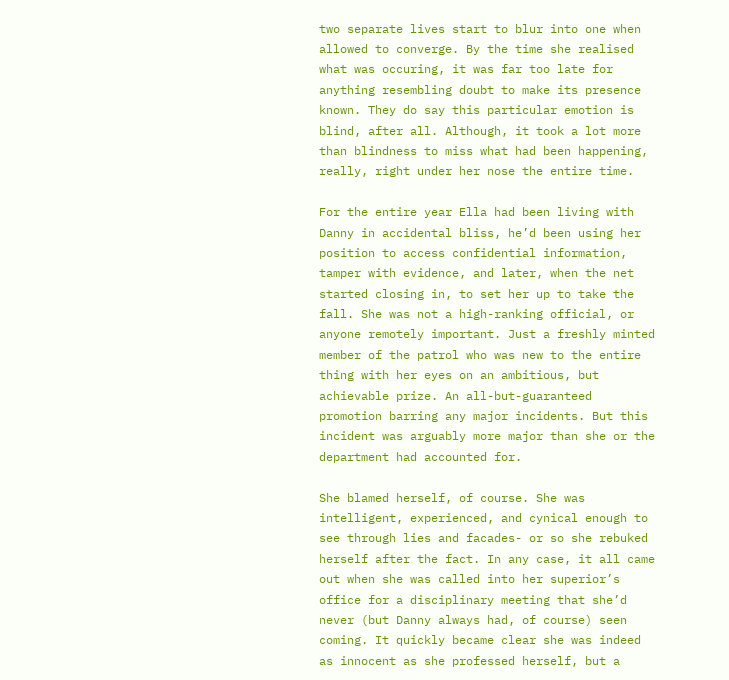two separate lives start to blur into one when allowed to converge. By the time she realised what was occuring, it was far too late for anything resembling doubt to make its presence known. They do say this particular emotion is blind, after all. Although, it took a lot more than blindness to miss what had been happening, really, right under her nose the entire time.

For the entire year Ella had been living with Danny in accidental bliss, he’d been using her position to access confidential information, tamper with evidence, and later, when the net started closing in, to set her up to take the fall. She was not a high-ranking official, or anyone remotely important. Just a freshly minted member of the patrol who was new to the entire thing with her eyes on an ambitious, but achievable prize. An all-but-guaranteed promotion barring any major incidents. But this incident was arguably more major than she or the department had accounted for.

She blamed herself, of course. She was intelligent, experienced, and cynical enough to see through lies and facades- or so she rebuked herself after the fact. In any case, it all came out when she was called into her superior’s office for a disciplinary meeting that she’d never (but Danny always had, of course) seen coming. It quickly became clear she was indeed as innocent as she professed herself, but a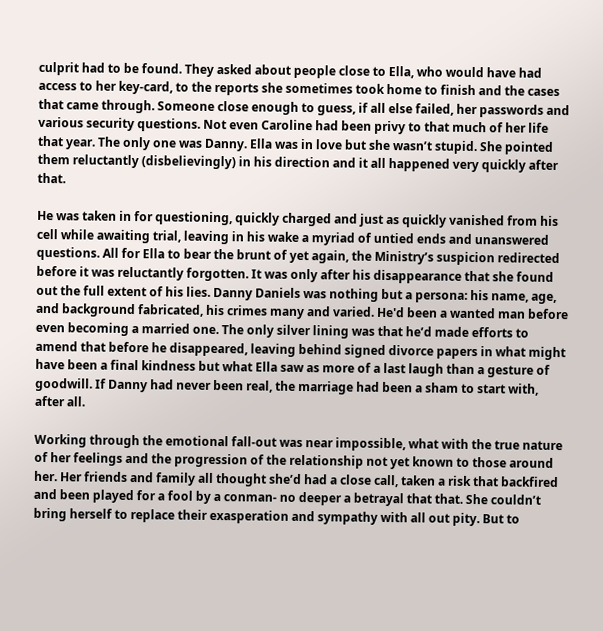culprit had to be found. They asked about people close to Ella, who would have had access to her key-card, to the reports she sometimes took home to finish and the cases that came through. Someone close enough to guess, if all else failed, her passwords and various security questions. Not even Caroline had been privy to that much of her life that year. The only one was Danny. Ella was in love but she wasn’t stupid. She pointed them reluctantly (disbelievingly) in his direction and it all happened very quickly after that.

He was taken in for questioning, quickly charged and just as quickly vanished from his cell while awaiting trial, leaving in his wake a myriad of untied ends and unanswered questions. All for Ella to bear the brunt of yet again, the Ministry’s suspicion redirected before it was reluctantly forgotten. It was only after his disappearance that she found out the full extent of his lies. Danny Daniels was nothing but a persona: his name, age, and background fabricated, his crimes many and varied. He'd been a wanted man before even becoming a married one. The only silver lining was that he’d made efforts to amend that before he disappeared, leaving behind signed divorce papers in what might have been a final kindness but what Ella saw as more of a last laugh than a gesture of goodwill. If Danny had never been real, the marriage had been a sham to start with, after all.

Working through the emotional fall-out was near impossible, what with the true nature of her feelings and the progression of the relationship not yet known to those around her. Her friends and family all thought she’d had a close call, taken a risk that backfired and been played for a fool by a conman- no deeper a betrayal that that. She couldn’t bring herself to replace their exasperation and sympathy with all out pity. But to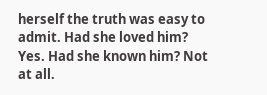herself the truth was easy to admit. Had she loved him? Yes. Had she known him? Not at all.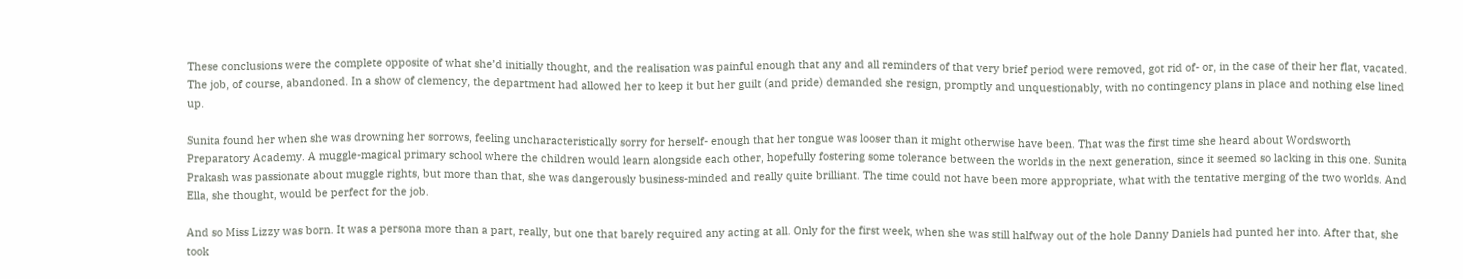These conclusions were the complete opposite of what she’d initially thought, and the realisation was painful enough that any and all reminders of that very brief period were removed, got rid of- or, in the case of their her flat, vacated. The job, of course, abandoned. In a show of clemency, the department had allowed her to keep it but her guilt (and pride) demanded she resign, promptly and unquestionably, with no contingency plans in place and nothing else lined up.

Sunita found her when she was drowning her sorrows, feeling uncharacteristically sorry for herself- enough that her tongue was looser than it might otherwise have been. That was the first time she heard about Wordsworth Preparatory Academy. A muggle-magical primary school where the children would learn alongside each other, hopefully fostering some tolerance between the worlds in the next generation, since it seemed so lacking in this one. Sunita Prakash was passionate about muggle rights, but more than that, she was dangerously business-minded and really quite brilliant. The time could not have been more appropriate, what with the tentative merging of the two worlds. And Ella, she thought, would be perfect for the job.

And so Miss Lizzy was born. It was a persona more than a part, really, but one that barely required any acting at all. Only for the first week, when she was still halfway out of the hole Danny Daniels had punted her into. After that, she took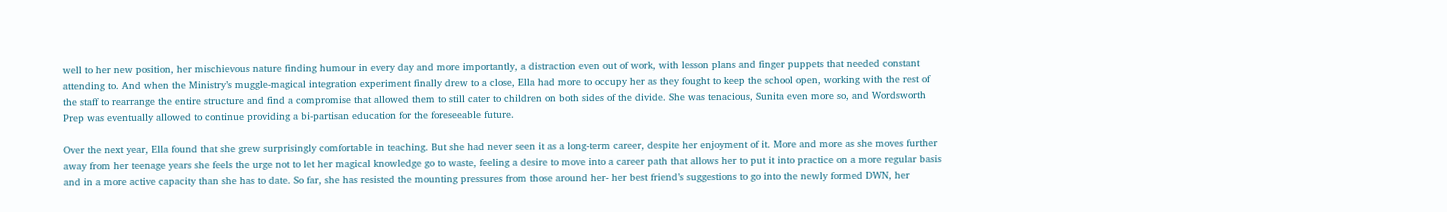well to her new position, her mischievous nature finding humour in every day and more importantly, a distraction even out of work, with lesson plans and finger puppets that needed constant attending to. And when the Ministry’s muggle-magical integration experiment finally drew to a close, Ella had more to occupy her as they fought to keep the school open, working with the rest of the staff to rearrange the entire structure and find a compromise that allowed them to still cater to children on both sides of the divide. She was tenacious, Sunita even more so, and Wordsworth Prep was eventually allowed to continue providing a bi-partisan education for the foreseeable future.

Over the next year, Ella found that she grew surprisingly comfortable in teaching. But she had never seen it as a long-term career, despite her enjoyment of it. More and more as she moves further away from her teenage years she feels the urge not to let her magical knowledge go to waste, feeling a desire to move into a career path that allows her to put it into practice on a more regular basis and in a more active capacity than she has to date. So far, she has resisted the mounting pressures from those around her- her best friend’s suggestions to go into the newly formed DWN, her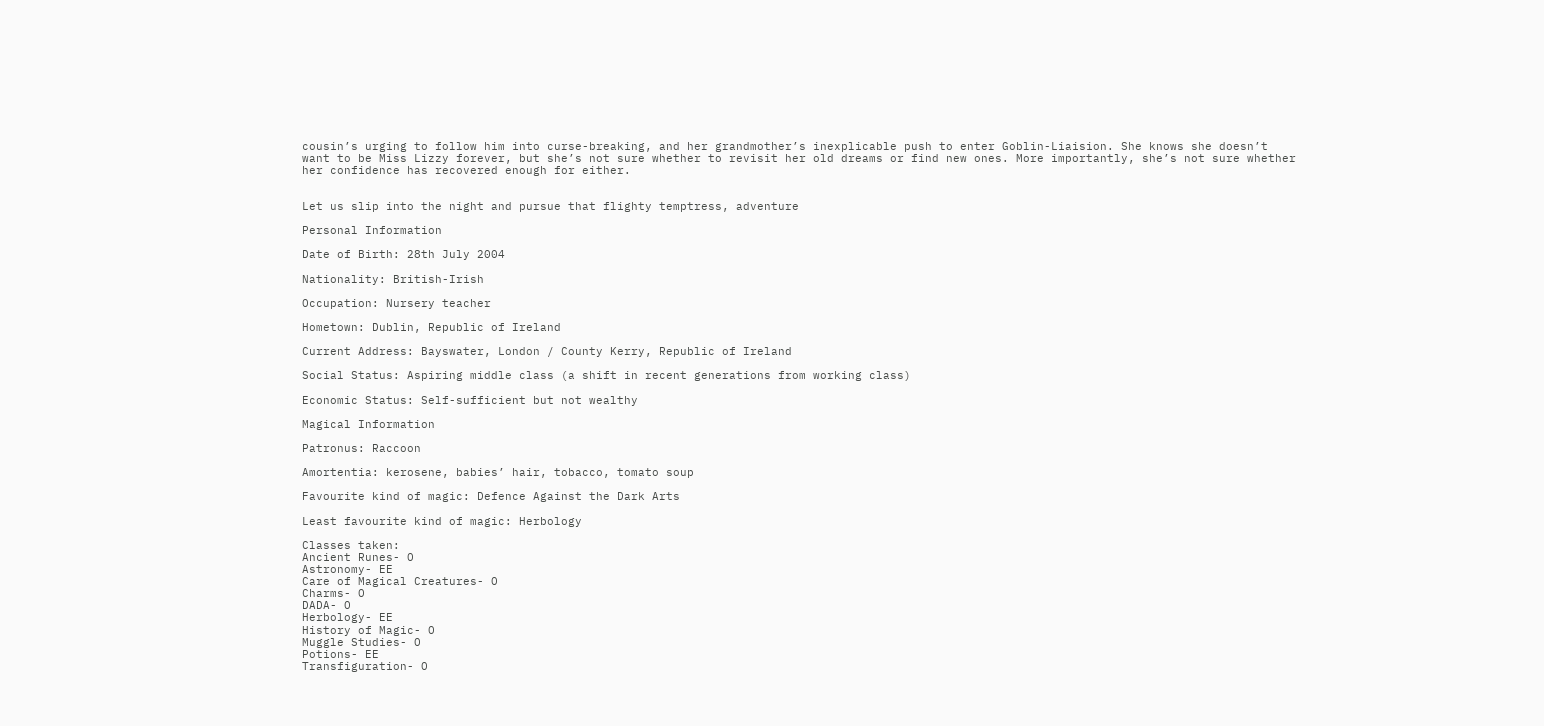cousin’s urging to follow him into curse-breaking, and her grandmother’s inexplicable push to enter Goblin-Liaision. She knows she doesn’t want to be Miss Lizzy forever, but she’s not sure whether to revisit her old dreams or find new ones. More importantly, she’s not sure whether her confidence has recovered enough for either.


Let us slip into the night and pursue that flighty temptress, adventure

Personal Information

Date of Birth: 28th July 2004

Nationality: British-Irish

Occupation: Nursery teacher

Hometown: Dublin, Republic of Ireland

Current Address: Bayswater, London / County Kerry, Republic of Ireland

Social Status: Aspiring middle class (a shift in recent generations from working class)

Economic Status: Self-sufficient but not wealthy

Magical Information

Patronus: Raccoon

Amortentia: kerosene, babies’ hair, tobacco, tomato soup

Favourite kind of magic: Defence Against the Dark Arts

Least favourite kind of magic: Herbology

Classes taken:
Ancient Runes- O
Astronomy- EE
Care of Magical Creatures- O
Charms- O
DADA- O
Herbology- EE
History of Magic- O
Muggle Studies- O
Potions- EE
Transfiguration- O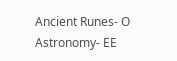Ancient Runes- O
Astronomy- EE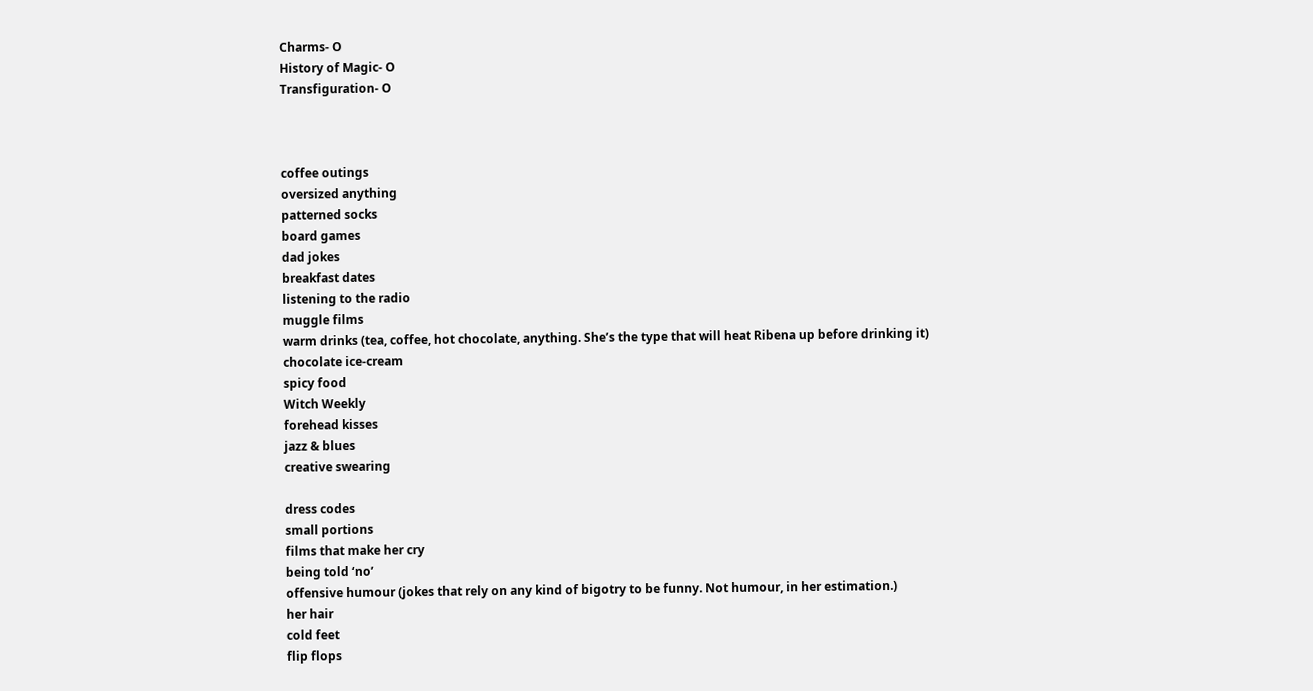Charms- O
History of Magic- O
Transfiguration- O



coffee outings
oversized anything
patterned socks
board games
dad jokes
breakfast dates
listening to the radio
muggle films
warm drinks (tea, coffee, hot chocolate, anything. She’s the type that will heat Ribena up before drinking it)
chocolate ice-cream
spicy food
Witch Weekly
forehead kisses
jazz & blues
creative swearing

dress codes
small portions
films that make her cry
being told ‘no’
offensive humour (jokes that rely on any kind of bigotry to be funny. Not humour, in her estimation.)
her hair
cold feet
flip flops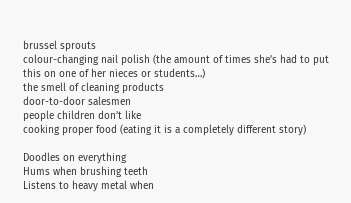brussel sprouts
colour-changing nail polish (the amount of times she’s had to put this on one of her nieces or students…)
the smell of cleaning products
door-to-door salesmen
people children don’t like
cooking proper food (eating it is a completely different story)

Doodles on everything
Hums when brushing teeth
Listens to heavy metal when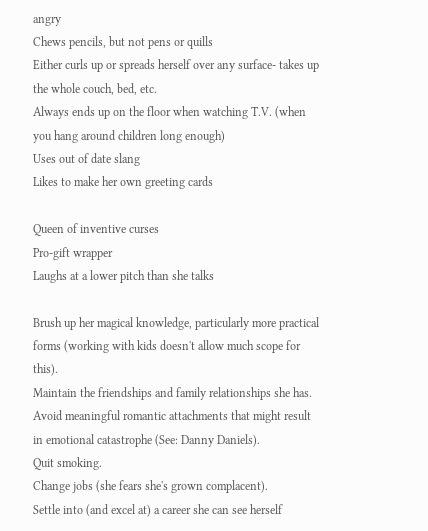angry
Chews pencils, but not pens or quills
Either curls up or spreads herself over any surface- takes up the whole couch, bed, etc.
Always ends up on the floor when watching T.V. (when you hang around children long enough)
Uses out of date slang
Likes to make her own greeting cards

Queen of inventive curses
Pro-gift wrapper
Laughs at a lower pitch than she talks

Brush up her magical knowledge, particularly more practical forms (working with kids doesn't allow much scope for this).
Maintain the friendships and family relationships she has.
Avoid meaningful romantic attachments that might result in emotional catastrophe (See: Danny Daniels).
Quit smoking.
Change jobs (she fears she's grown complacent).
Settle into (and excel at) a career she can see herself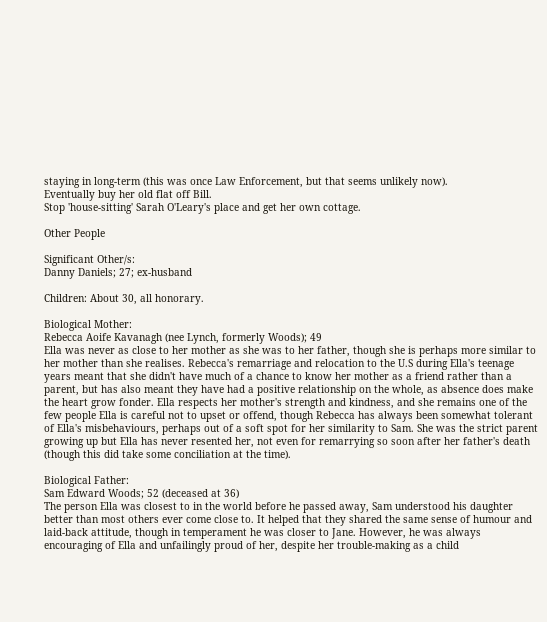staying in long-term (this was once Law Enforcement, but that seems unlikely now).
Eventually buy her old flat off Bill.
Stop 'house-sitting' Sarah O'Leary's place and get her own cottage.

Other People

Significant Other/s:
Danny Daniels; 27; ex-husband

Children: About 30, all honorary.

Biological Mother:
Rebecca Aoife Kavanagh (nee Lynch, formerly Woods); 49
Ella was never as close to her mother as she was to her father, though she is perhaps more similar to her mother than she realises. Rebecca's remarriage and relocation to the U.S during Ella's teenage years meant that she didn't have much of a chance to know her mother as a friend rather than a parent, but has also meant they have had a positive relationship on the whole, as absence does make the heart grow fonder. Ella respects her mother's strength and kindness, and she remains one of the few people Ella is careful not to upset or offend, though Rebecca has always been somewhat tolerant of Ella's misbehaviours, perhaps out of a soft spot for her similarity to Sam. She was the strict parent growing up but Ella has never resented her, not even for remarrying so soon after her father's death (though this did take some conciliation at the time).

Biological Father:
Sam Edward Woods; 52 (deceased at 36)
The person Ella was closest to in the world before he passed away, Sam understood his daughter better than most others ever come close to. It helped that they shared the same sense of humour and laid-back attitude, though in temperament he was closer to Jane. However, he was always encouraging of Ella and unfailingly proud of her, despite her trouble-making as a child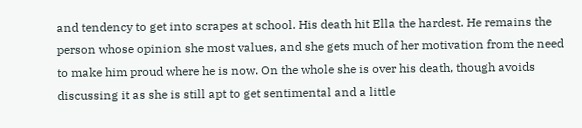and tendency to get into scrapes at school. His death hit Ella the hardest. He remains the person whose opinion she most values, and she gets much of her motivation from the need to make him proud where he is now. On the whole she is over his death, though avoids discussing it as she is still apt to get sentimental and a little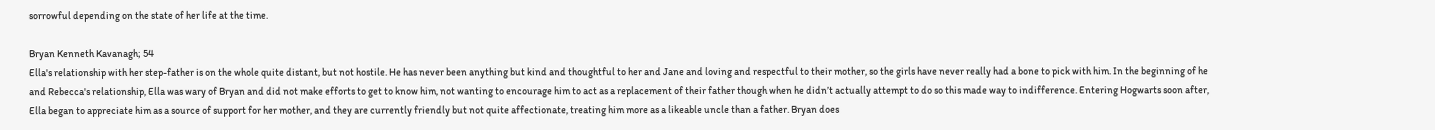sorrowful depending on the state of her life at the time.

Bryan Kenneth Kavanagh; 54
Ella's relationship with her step-father is on the whole quite distant, but not hostile. He has never been anything but kind and thoughtful to her and Jane and loving and respectful to their mother, so the girls have never really had a bone to pick with him. In the beginning of he and Rebecca's relationship, Ella was wary of Bryan and did not make efforts to get to know him, not wanting to encourage him to act as a replacement of their father though when he didn’t actually attempt to do so this made way to indifference. Entering Hogwarts soon after, Ella began to appreciate him as a source of support for her mother, and they are currently friendly but not quite affectionate, treating him more as a likeable uncle than a father. Bryan does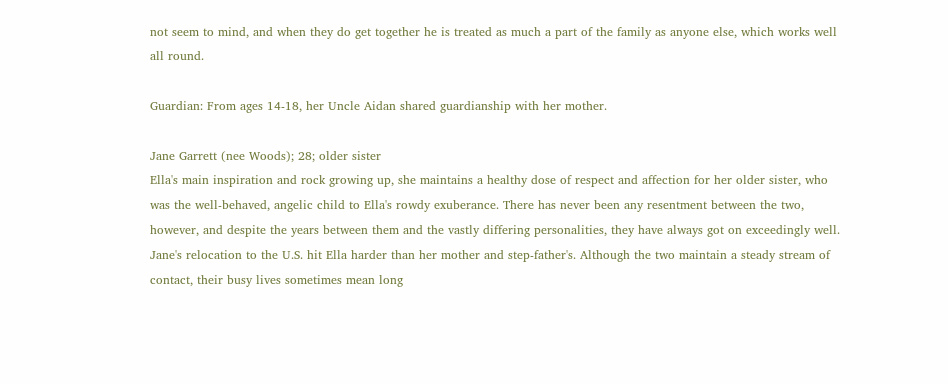not seem to mind, and when they do get together he is treated as much a part of the family as anyone else, which works well all round.

Guardian: From ages 14-18, her Uncle Aidan shared guardianship with her mother.

Jane Garrett (nee Woods); 28; older sister
Ella's main inspiration and rock growing up, she maintains a healthy dose of respect and affection for her older sister, who was the well-behaved, angelic child to Ella's rowdy exuberance. There has never been any resentment between the two, however, and despite the years between them and the vastly differing personalities, they have always got on exceedingly well. Jane's relocation to the U.S. hit Ella harder than her mother and step-father's. Although the two maintain a steady stream of contact, their busy lives sometimes mean long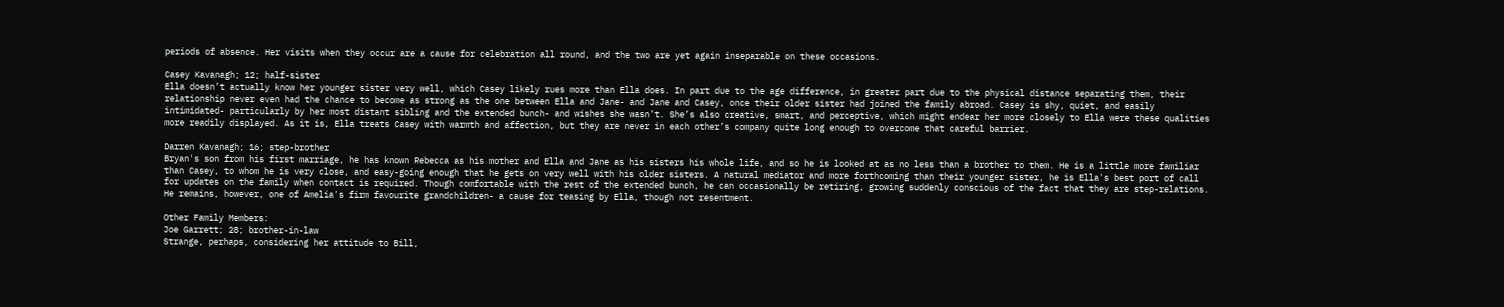periods of absence. Her visits when they occur are a cause for celebration all round, and the two are yet again inseparable on these occasions.

Casey Kavanagh; 12; half-sister
Ella doesn’t actually know her younger sister very well, which Casey likely rues more than Ella does. In part due to the age difference, in greater part due to the physical distance separating them, their relationship never even had the chance to become as strong as the one between Ella and Jane- and Jane and Casey, once their older sister had joined the family abroad. Casey is shy, quiet, and easily intimidated- particularly by her most distant sibling and the extended bunch- and wishes she wasn’t. She’s also creative, smart, and perceptive, which might endear her more closely to Ella were these qualities more readily displayed. As it is, Ella treats Casey with warmth and affection, but they are never in each other’s company quite long enough to overcome that careful barrier.

Darren Kavanagh; 16; step-brother
Bryan's son from his first marriage, he has known Rebecca as his mother and Ella and Jane as his sisters his whole life, and so he is looked at as no less than a brother to them. He is a little more familiar than Casey, to whom he is very close, and easy-going enough that he gets on very well with his older sisters. A natural mediator and more forthcoming than their younger sister, he is Ella's best port of call for updates on the family when contact is required. Though comfortable with the rest of the extended bunch, he can occasionally be retiring, growing suddenly conscious of the fact that they are step-relations. He remains, however, one of Amelia's firm favourite grandchildren- a cause for teasing by Ella, though not resentment.

Other Family Members:
Joe Garrett; 28; brother-in-law
Strange, perhaps, considering her attitude to Bill,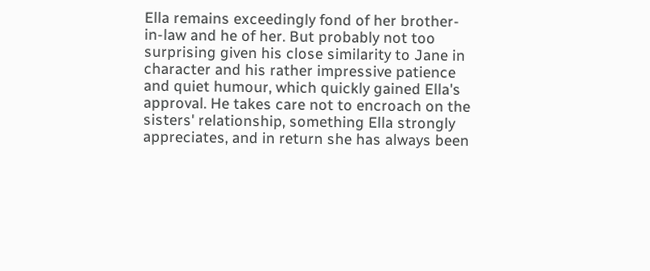Ella remains exceedingly fond of her brother-in-law and he of her. But probably not too surprising given his close similarity to Jane in character and his rather impressive patience and quiet humour, which quickly gained Ella's approval. He takes care not to encroach on the sisters' relationship, something Ella strongly appreciates, and in return she has always been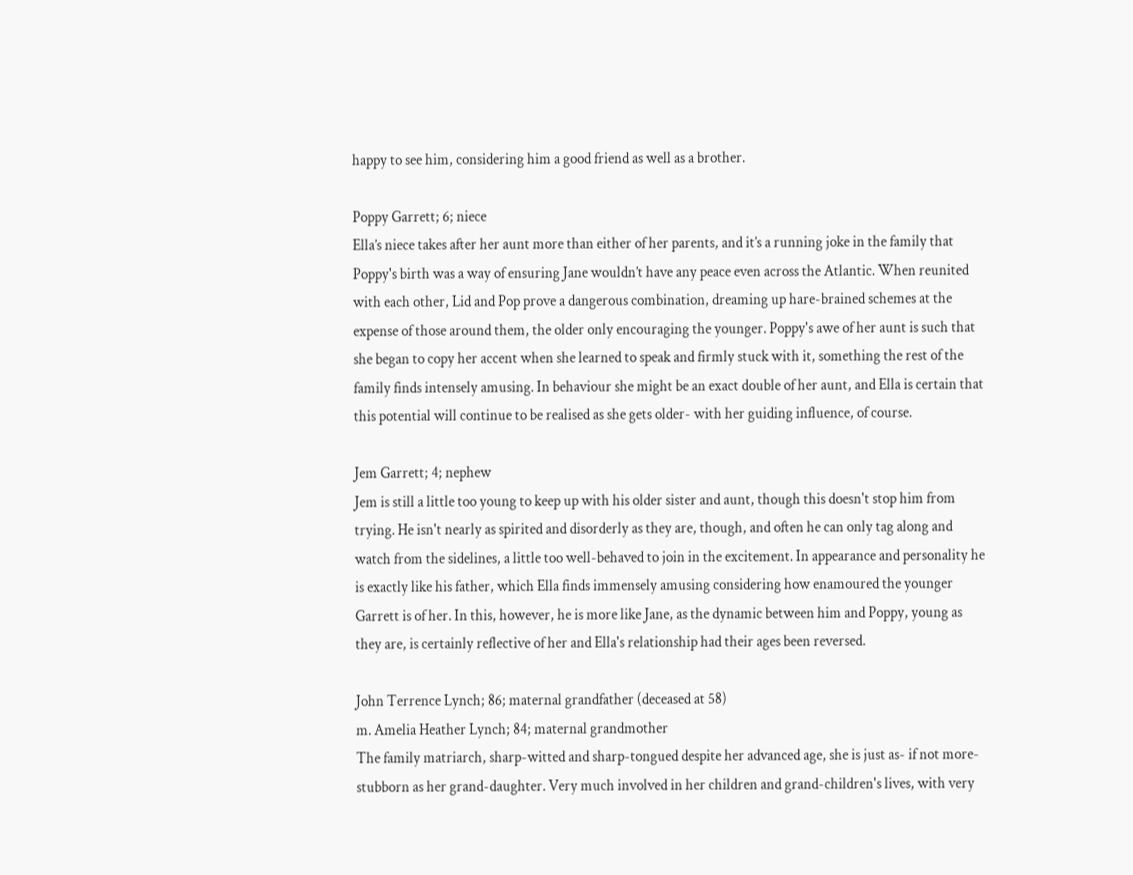happy to see him, considering him a good friend as well as a brother.

Poppy Garrett; 6; niece
Ella’s niece takes after her aunt more than either of her parents, and it’s a running joke in the family that Poppy's birth was a way of ensuring Jane wouldn’t have any peace even across the Atlantic. When reunited with each other, Lid and Pop prove a dangerous combination, dreaming up hare-brained schemes at the expense of those around them, the older only encouraging the younger. Poppy's awe of her aunt is such that she began to copy her accent when she learned to speak and firmly stuck with it, something the rest of the family finds intensely amusing. In behaviour she might be an exact double of her aunt, and Ella is certain that this potential will continue to be realised as she gets older- with her guiding influence, of course.

Jem Garrett; 4; nephew
Jem is still a little too young to keep up with his older sister and aunt, though this doesn't stop him from trying. He isn't nearly as spirited and disorderly as they are, though, and often he can only tag along and watch from the sidelines, a little too well-behaved to join in the excitement. In appearance and personality he is exactly like his father, which Ella finds immensely amusing considering how enamoured the younger Garrett is of her. In this, however, he is more like Jane, as the dynamic between him and Poppy, young as they are, is certainly reflective of her and Ella's relationship had their ages been reversed.

John Terrence Lynch; 86; maternal grandfather (deceased at 58)
m. Amelia Heather Lynch; 84; maternal grandmother
The family matriarch, sharp-witted and sharp-tongued despite her advanced age, she is just as- if not more- stubborn as her grand-daughter. Very much involved in her children and grand-children's lives, with very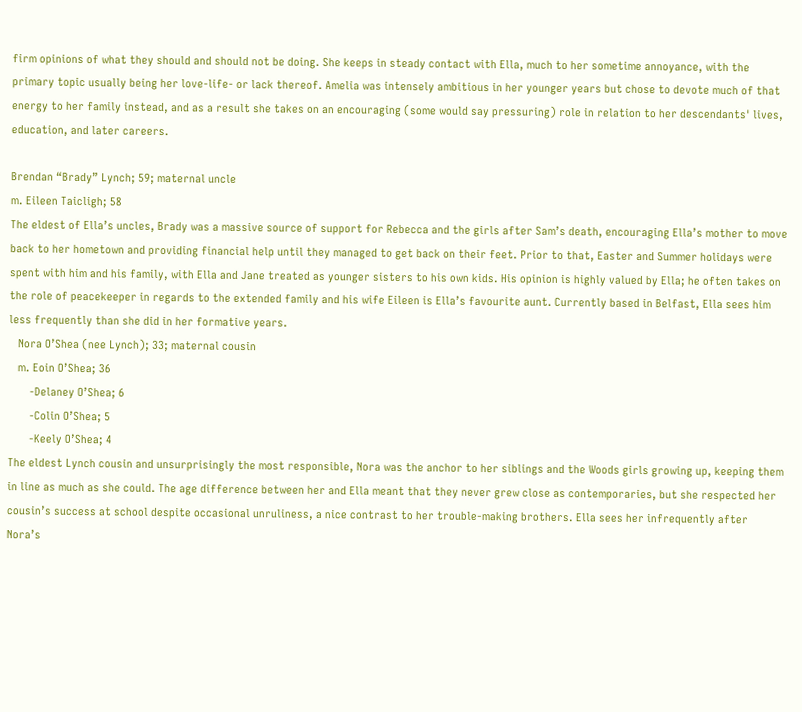firm opinions of what they should and should not be doing. She keeps in steady contact with Ella, much to her sometime annoyance, with the primary topic usually being her love-life- or lack thereof. Amelia was intensely ambitious in her younger years but chose to devote much of that energy to her family instead, and as a result she takes on an encouraging (some would say pressuring) role in relation to her descendants' lives, education, and later careers.

Brendan “Brady” Lynch; 59; maternal uncle
m. Eileen Taicligh; 58
The eldest of Ella’s uncles, Brady was a massive source of support for Rebecca and the girls after Sam’s death, encouraging Ella’s mother to move back to her hometown and providing financial help until they managed to get back on their feet. Prior to that, Easter and Summer holidays were spent with him and his family, with Ella and Jane treated as younger sisters to his own kids. His opinion is highly valued by Ella; he often takes on the role of peacekeeper in regards to the extended family and his wife Eileen is Ella’s favourite aunt. Currently based in Belfast, Ella sees him less frequently than she did in her formative years.
   Nora O’Shea (nee Lynch); 33; maternal cousin
   m. Eoin O’Shea; 36
       -Delaney O’Shea; 6
       -Colin O’Shea; 5
       -Keely O’Shea; 4
The eldest Lynch cousin and unsurprisingly the most responsible, Nora was the anchor to her siblings and the Woods girls growing up, keeping them in line as much as she could. The age difference between her and Ella meant that they never grew close as contemporaries, but she respected her cousin’s success at school despite occasional unruliness, a nice contrast to her trouble-making brothers. Ella sees her infrequently after Nora’s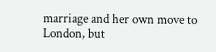marriage and her own move to London, but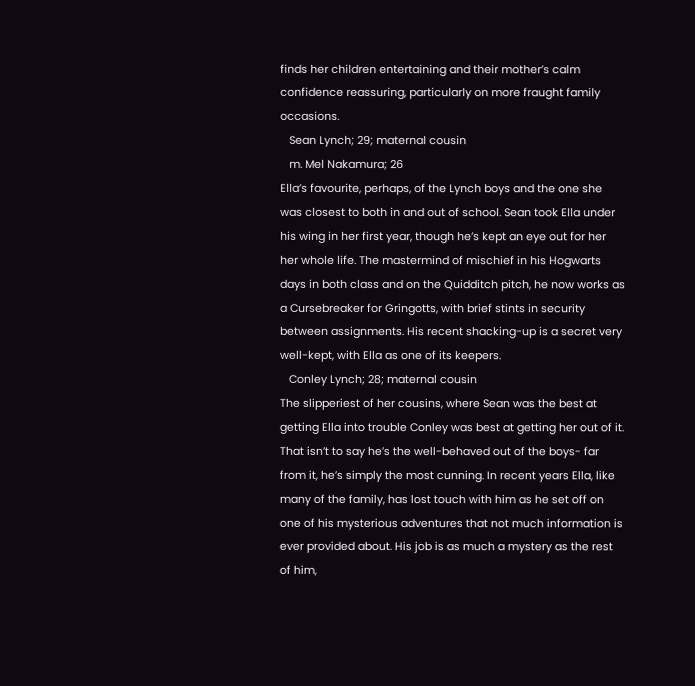finds her children entertaining and their mother’s calm confidence reassuring, particularly on more fraught family occasions.
   Sean Lynch; 29; maternal cousin
   m. Mel Nakamura; 26
Ella’s favourite, perhaps, of the Lynch boys and the one she was closest to both in and out of school. Sean took Ella under his wing in her first year, though he’s kept an eye out for her her whole life. The mastermind of mischief in his Hogwarts days in both class and on the Quidditch pitch, he now works as a Cursebreaker for Gringotts, with brief stints in security between assignments. His recent shacking-up is a secret very well-kept, with Ella as one of its keepers.
   Conley Lynch; 28; maternal cousin
The slipperiest of her cousins, where Sean was the best at getting Ella into trouble Conley was best at getting her out of it. That isn’t to say he’s the well-behaved out of the boys- far from it, he’s simply the most cunning. In recent years Ella, like many of the family, has lost touch with him as he set off on one of his mysterious adventures that not much information is ever provided about. His job is as much a mystery as the rest of him,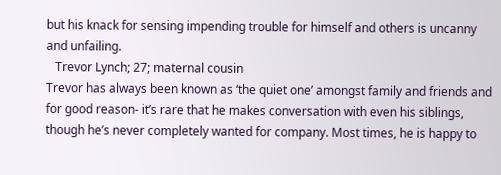but his knack for sensing impending trouble for himself and others is uncanny and unfailing.
   Trevor Lynch; 27; maternal cousin
Trevor has always been known as ‘the quiet one’ amongst family and friends and for good reason- it’s rare that he makes conversation with even his siblings, though he’s never completely wanted for company. Most times, he is happy to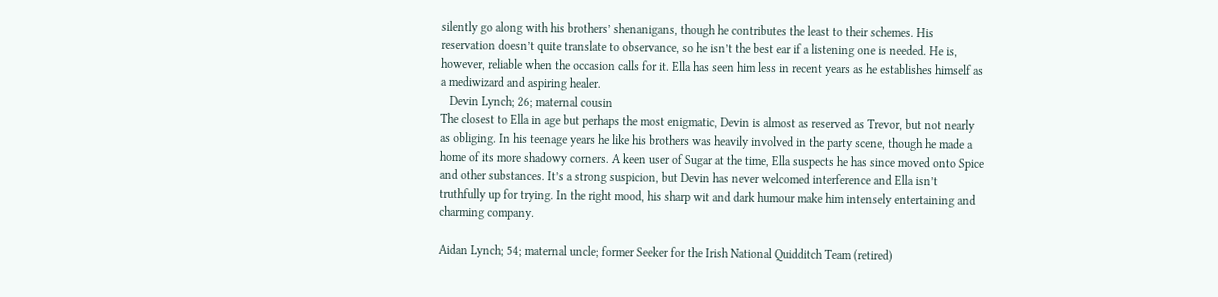silently go along with his brothers’ shenanigans, though he contributes the least to their schemes. His reservation doesn’t quite translate to observance, so he isn’t the best ear if a listening one is needed. He is, however, reliable when the occasion calls for it. Ella has seen him less in recent years as he establishes himself as a mediwizard and aspiring healer.
   Devin Lynch; 26; maternal cousin
The closest to Ella in age but perhaps the most enigmatic, Devin is almost as reserved as Trevor, but not nearly as obliging. In his teenage years he like his brothers was heavily involved in the party scene, though he made a home of its more shadowy corners. A keen user of Sugar at the time, Ella suspects he has since moved onto Spice and other substances. It’s a strong suspicion, but Devin has never welcomed interference and Ella isn’t truthfully up for trying. In the right mood, his sharp wit and dark humour make him intensely entertaining and charming company.

Aidan Lynch; 54; maternal uncle; former Seeker for the Irish National Quidditch Team (retired)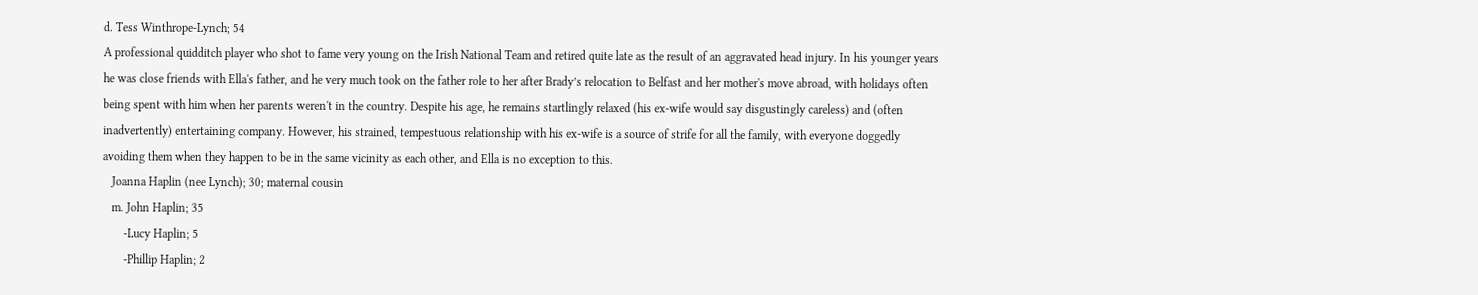d. Tess Winthrope-Lynch; 54
A professional quidditch player who shot to fame very young on the Irish National Team and retired quite late as the result of an aggravated head injury. In his younger years he was close friends with Ella's father, and he very much took on the father role to her after Brady’s relocation to Belfast and her mother's move abroad, with holidays often being spent with him when her parents weren't in the country. Despite his age, he remains startlingly relaxed (his ex-wife would say disgustingly careless) and (often inadvertently) entertaining company. However, his strained, tempestuous relationship with his ex-wife is a source of strife for all the family, with everyone doggedly avoiding them when they happen to be in the same vicinity as each other, and Ella is no exception to this.
   Joanna Haplin (nee Lynch); 30; maternal cousin
   m. John Haplin; 35
       -Lucy Haplin; 5
       -Phillip Haplin; 2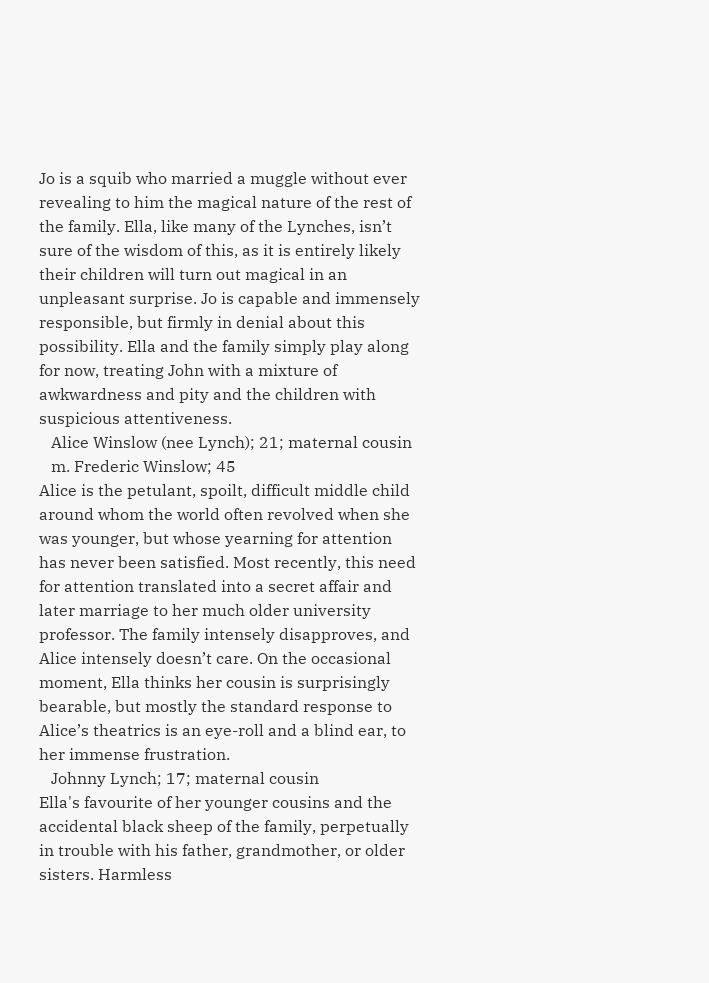Jo is a squib who married a muggle without ever revealing to him the magical nature of the rest of the family. Ella, like many of the Lynches, isn’t sure of the wisdom of this, as it is entirely likely their children will turn out magical in an unpleasant surprise. Jo is capable and immensely responsible, but firmly in denial about this possibility. Ella and the family simply play along for now, treating John with a mixture of awkwardness and pity and the children with suspicious attentiveness.
   Alice Winslow (nee Lynch); 21; maternal cousin
   m. Frederic Winslow; 45
Alice is the petulant, spoilt, difficult middle child around whom the world often revolved when she was younger, but whose yearning for attention has never been satisfied. Most recently, this need for attention translated into a secret affair and later marriage to her much older university professor. The family intensely disapproves, and Alice intensely doesn’t care. On the occasional moment, Ella thinks her cousin is surprisingly bearable, but mostly the standard response to Alice’s theatrics is an eye-roll and a blind ear, to her immense frustration.
   Johnny Lynch; 17; maternal cousin
Ella's favourite of her younger cousins and the accidental black sheep of the family, perpetually in trouble with his father, grandmother, or older sisters. Harmless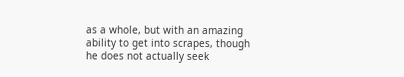as a whole, but with an amazing ability to get into scrapes, though he does not actually seek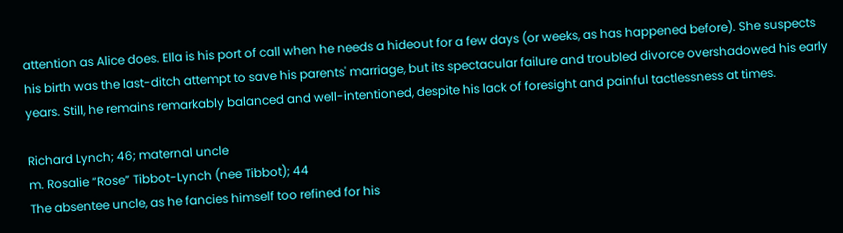attention as Alice does. Ella is his port of call when he needs a hideout for a few days (or weeks, as has happened before). She suspects his birth was the last-ditch attempt to save his parents' marriage, but its spectacular failure and troubled divorce overshadowed his early years. Still, he remains remarkably balanced and well-intentioned, despite his lack of foresight and painful tactlessness at times.

Richard Lynch; 46; maternal uncle
m. Rosalie “Rose” Tibbot-Lynch (nee Tibbot); 44
The absentee uncle, as he fancies himself too refined for his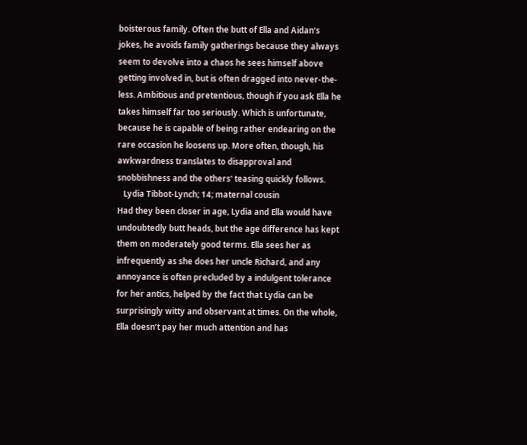boisterous family. Often the butt of Ella and Aidan’s jokes, he avoids family gatherings because they always seem to devolve into a chaos he sees himself above getting involved in, but is often dragged into never-the-less. Ambitious and pretentious, though if you ask Ella he takes himself far too seriously. Which is unfortunate, because he is capable of being rather endearing on the rare occasion he loosens up. More often, though, his awkwardness translates to disapproval and snobbishness and the others' teasing quickly follows.
   Lydia Tibbot-Lynch; 14; maternal cousin
Had they been closer in age, Lydia and Ella would have undoubtedly butt heads, but the age difference has kept them on moderately good terms. Ella sees her as infrequently as she does her uncle Richard, and any annoyance is often precluded by a indulgent tolerance for her antics, helped by the fact that Lydia can be surprisingly witty and observant at times. On the whole, Ella doesn’t pay her much attention and has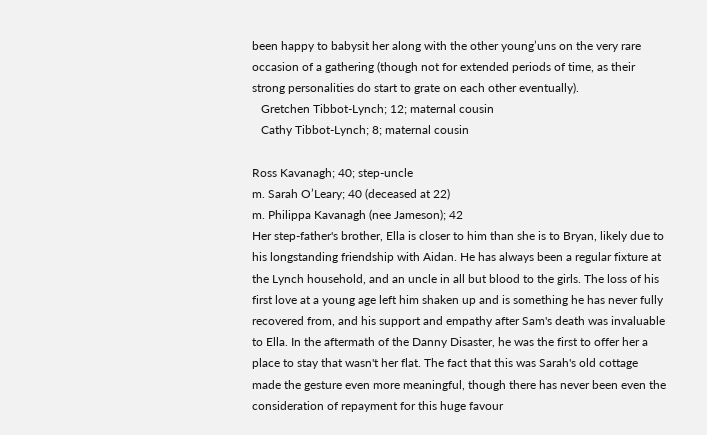been happy to babysit her along with the other young’uns on the very rare occasion of a gathering (though not for extended periods of time, as their strong personalities do start to grate on each other eventually).
   Gretchen Tibbot-Lynch; 12; maternal cousin
   Cathy Tibbot-Lynch; 8; maternal cousin

Ross Kavanagh; 40; step-uncle
m. Sarah O’Leary; 40 (deceased at 22)
m. Philippa Kavanagh (nee Jameson); 42
Her step-father's brother, Ella is closer to him than she is to Bryan, likely due to his longstanding friendship with Aidan. He has always been a regular fixture at the Lynch household, and an uncle in all but blood to the girls. The loss of his first love at a young age left him shaken up and is something he has never fully recovered from, and his support and empathy after Sam's death was invaluable to Ella. In the aftermath of the Danny Disaster, he was the first to offer her a place to stay that wasn't her flat. The fact that this was Sarah's old cottage made the gesture even more meaningful, though there has never been even the consideration of repayment for this huge favour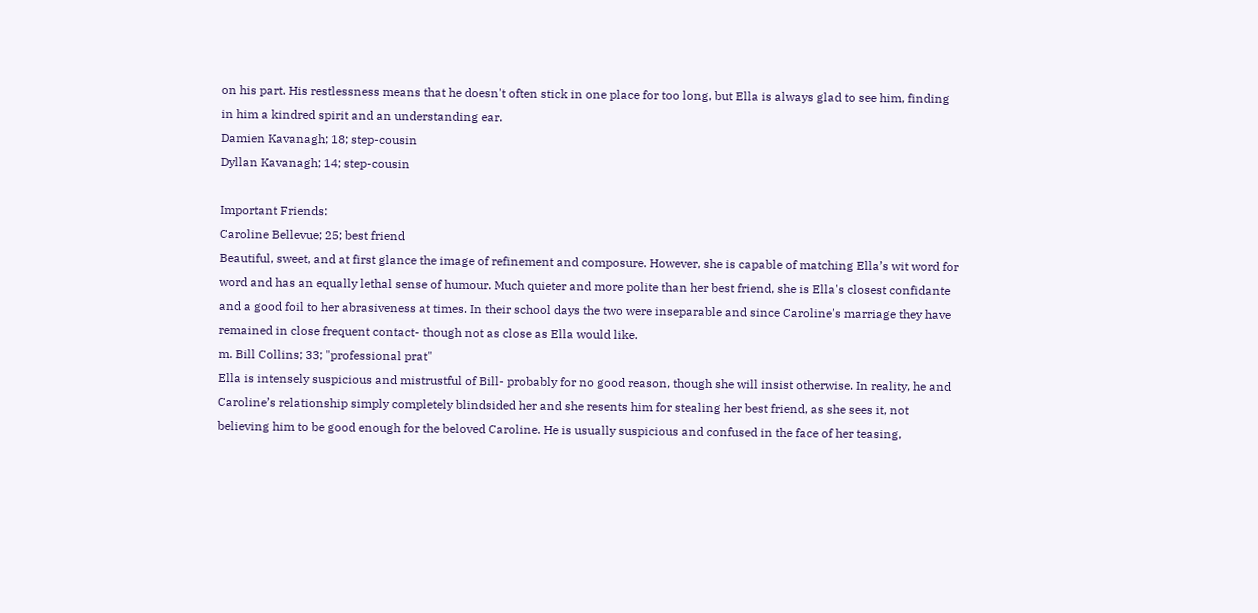on his part. His restlessness means that he doesn't often stick in one place for too long, but Ella is always glad to see him, finding in him a kindred spirit and an understanding ear.
Damien Kavanagh; 18; step-cousin
Dyllan Kavanagh; 14; step-cousin

Important Friends:
Caroline Bellevue; 25; best friend
Beautiful, sweet, and at first glance the image of refinement and composure. However, she is capable of matching Ella’s wit word for word and has an equally lethal sense of humour. Much quieter and more polite than her best friend, she is Ella's closest confidante and a good foil to her abrasiveness at times. In their school days the two were inseparable and since Caroline's marriage they have remained in close frequent contact- though not as close as Ella would like.
m. Bill Collins; 33; "professional prat"
Ella is intensely suspicious and mistrustful of Bill- probably for no good reason, though she will insist otherwise. In reality, he and Caroline’s relationship simply completely blindsided her and she resents him for stealing her best friend, as she sees it, not believing him to be good enough for the beloved Caroline. He is usually suspicious and confused in the face of her teasing,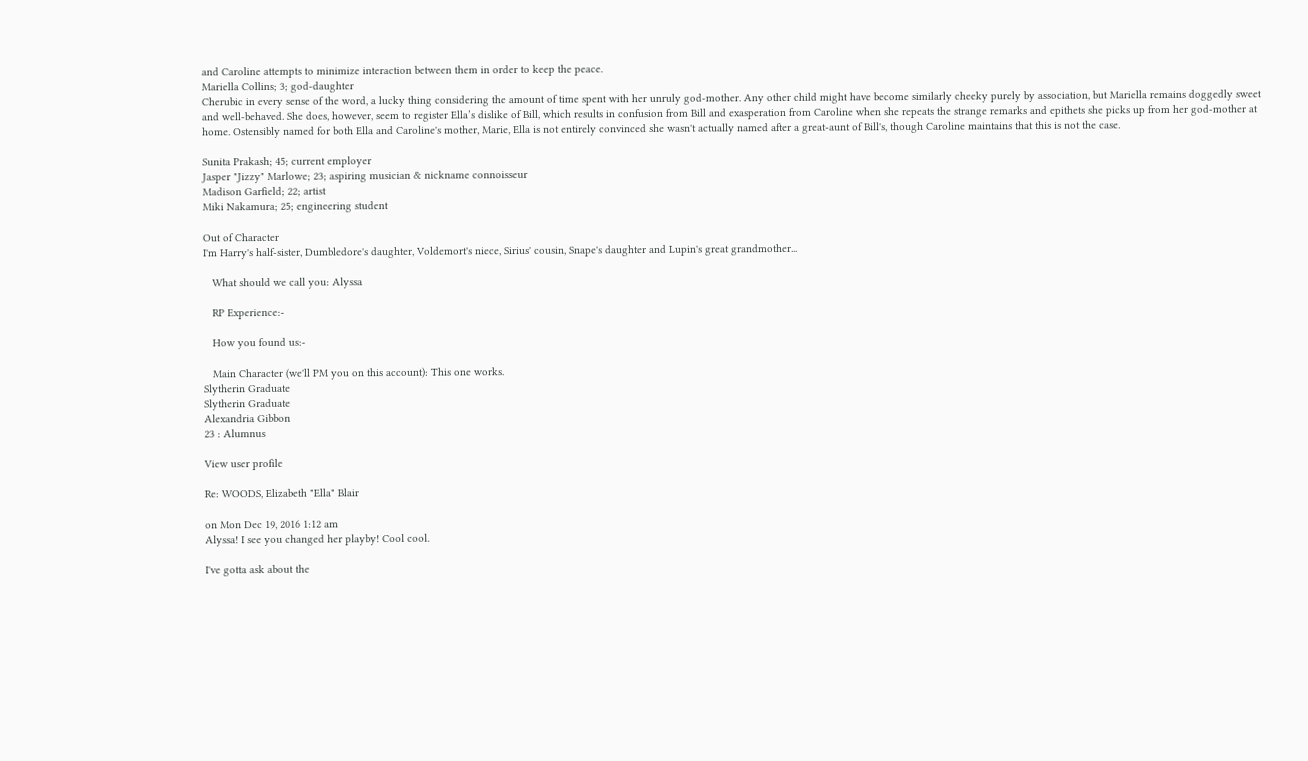and Caroline attempts to minimize interaction between them in order to keep the peace.
Mariella Collins; 3; god-daughter
Cherubic in every sense of the word, a lucky thing considering the amount of time spent with her unruly god-mother. Any other child might have become similarly cheeky purely by association, but Mariella remains doggedly sweet and well-behaved. She does, however, seem to register Ella’s dislike of Bill, which results in confusion from Bill and exasperation from Caroline when she repeats the strange remarks and epithets she picks up from her god-mother at home. Ostensibly named for both Ella and Caroline's mother, Marie, Ella is not entirely convinced she wasn't actually named after a great-aunt of Bill's, though Caroline maintains that this is not the case.

Sunita Prakash; 45; current employer
Jasper "Jizzy" Marlowe; 23; aspiring musician & nickname connoisseur
Madison Garfield; 22; artist
Miki Nakamura; 25; engineering student

Out of Character
I'm Harry's half-sister, Dumbledore's daughter, Voldemort's niece, Sirius' cousin, Snape's daughter and Lupin's great grandmother...

   What should we call you: Alyssa

   RP Experience:-

   How you found us:-

   Main Character (we'll PM you on this account): This one works.
Slytherin Graduate
Slytherin Graduate
Alexandria Gibbon
23 : Alumnus

View user profile

Re: WOODS, Elizabeth "Ella" Blair

on Mon Dec 19, 2016 1:12 am
Alyssa! I see you changed her playby! Cool cool.

I've gotta ask about the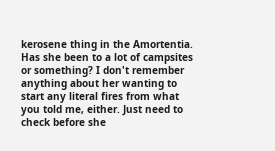kerosene thing in the Amortentia. Has she been to a lot of campsites or something? I don't remember anything about her wanting to start any literal fires from what you told me, either. Just need to check before she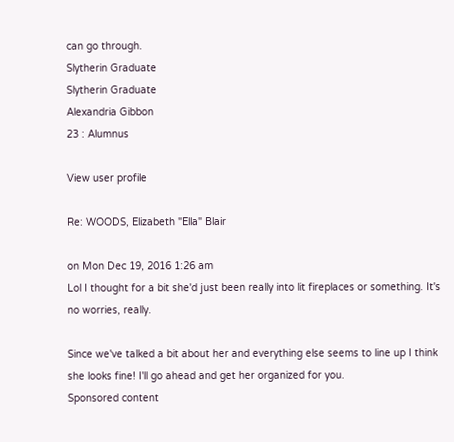can go through.
Slytherin Graduate
Slytherin Graduate
Alexandria Gibbon
23 : Alumnus

View user profile

Re: WOODS, Elizabeth "Ella" Blair

on Mon Dec 19, 2016 1:26 am
Lol I thought for a bit she'd just been really into lit fireplaces or something. It's no worries, really.

Since we've talked a bit about her and everything else seems to line up I think she looks fine! I'll go ahead and get her organized for you.
Sponsored content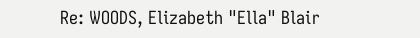Re: WOODS, Elizabeth "Ella" Blair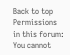Back to top
Permissions in this forum:
You cannot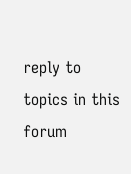reply to topics in this forum